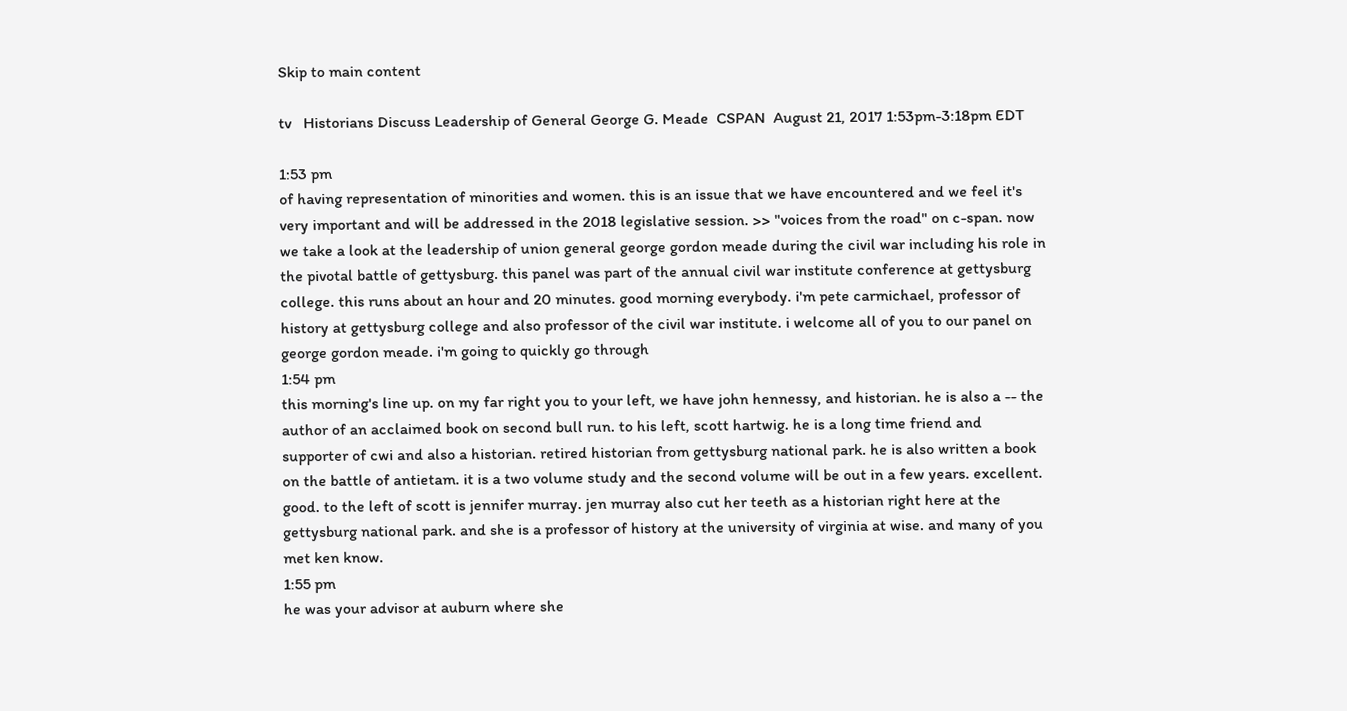Skip to main content

tv   Historians Discuss Leadership of General George G. Meade  CSPAN  August 21, 2017 1:53pm-3:18pm EDT

1:53 pm
of having representation of minorities and women. this is an issue that we have encountered and we feel it's very important and will be addressed in the 2018 legislative session. >> "voices from the road" on c-span. now we take a look at the leadership of union general george gordon meade during the civil war including his role in the pivotal battle of gettysburg. this panel was part of the annual civil war institute conference at gettysburg college. this runs about an hour and 20 minutes. good morning everybody. i'm pete carmichael, professor of history at gettysburg college and also professor of the civil war institute. i welcome all of you to our panel on george gordon meade. i'm going to quickly go through
1:54 pm
this morning's line up. on my far right you to your left, we have john hennessy, and historian. he is also a -- the author of an acclaimed book on second bull run. to his left, scott hartwig. he is a long time friend and supporter of cwi and also a historian. retired historian from gettysburg national park. he is also written a book on the battle of antietam. it is a two volume study and the second volume will be out in a few years. excellent. good. to the left of scott is jennifer murray. jen murray also cut her teeth as a historian right here at the gettysburg national park. and she is a professor of history at the university of virginia at wise. and many of you met ken know.
1:55 pm
he was your advisor at auburn where she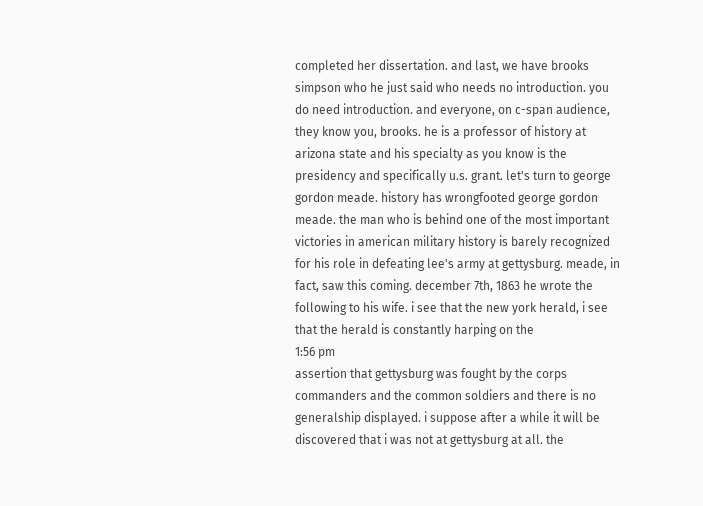completed her dissertation. and last, we have brooks simpson who he just said who needs no introduction. you do need introduction. and everyone, on c-span audience, they know you, brooks. he is a professor of history at arizona state and his specialty as you know is the presidency and specifically u.s. grant. let's turn to george gordon meade. history has wrongfooted george gordon meade. the man who is behind one of the most important victories in american military history is barely recognized for his role in defeating lee's army at gettysburg. meade, in fact, saw this coming. december 7th, 1863 he wrote the following to his wife. i see that the new york herald, i see that the herald is constantly harping on the
1:56 pm
assertion that gettysburg was fought by the corps commanders and the common soldiers and there is no generalship displayed. i suppose after a while it will be discovered that i was not at gettysburg at all. the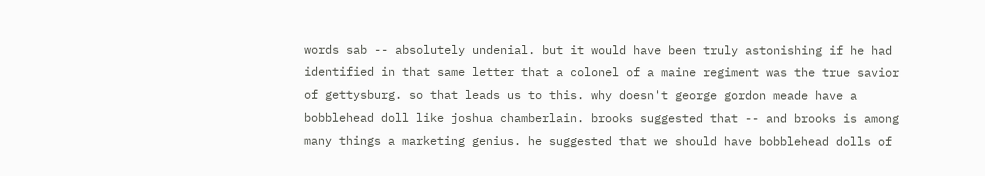words sab -- absolutely undenial. but it would have been truly astonishing if he had identified in that same letter that a colonel of a maine regiment was the true savior of gettysburg. so that leads us to this. why doesn't george gordon meade have a bobblehead doll like joshua chamberlain. brooks suggested that -- and brooks is among many things a marketing genius. he suggested that we should have bobblehead dolls of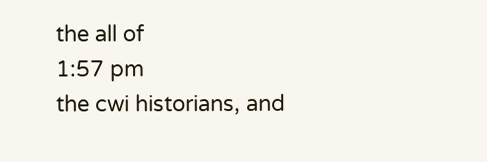the all of
1:57 pm
the cwi historians, and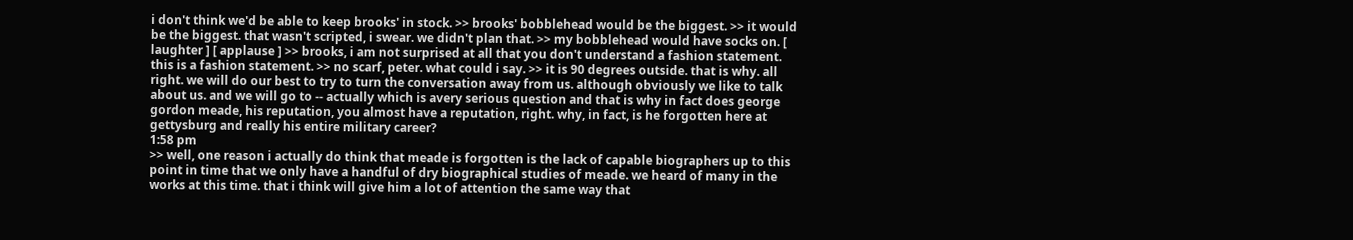i don't think we'd be able to keep brooks' in stock. >> brooks' bobblehead would be the biggest. >> it would be the biggest. that wasn't scripted, i swear. we didn't plan that. >> my bobblehead would have socks on. [ laughter ] [ applause ] >> brooks, i am not surprised at all that you don't understand a fashion statement. this is a fashion statement. >> no scarf, peter. what could i say. >> it is 90 degrees outside. that is why. all right. we will do our best to try to turn the conversation away from us. although obviously we like to talk about us. and we will go to -- actually which is avery serious question and that is why in fact does george gordon meade, his reputation, you almost have a reputation, right. why, in fact, is he forgotten here at gettysburg and really his entire military career?
1:58 pm
>> well, one reason i actually do think that meade is forgotten is the lack of capable biographers up to this point in time that we only have a handful of dry biographical studies of meade. we heard of many in the works at this time. that i think will give him a lot of attention the same way that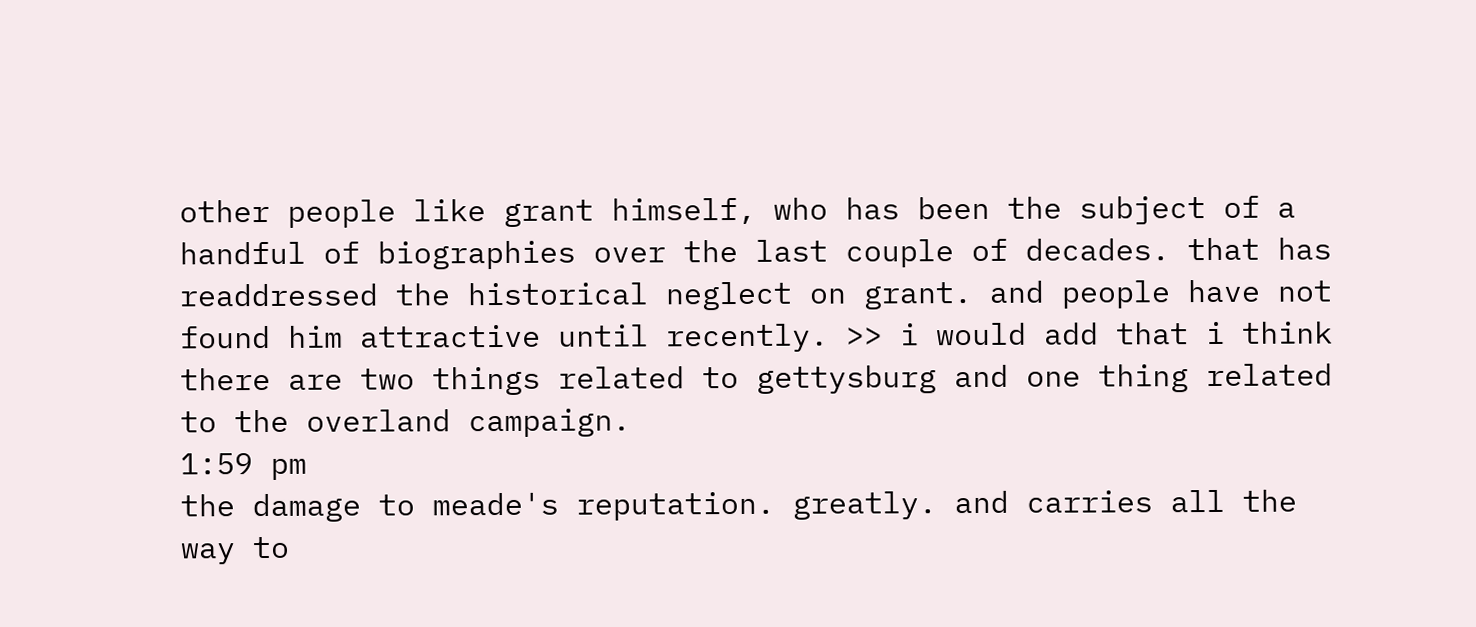other people like grant himself, who has been the subject of a handful of biographies over the last couple of decades. that has readdressed the historical neglect on grant. and people have not found him attractive until recently. >> i would add that i think there are two things related to gettysburg and one thing related to the overland campaign.
1:59 pm
the damage to meade's reputation. greatly. and carries all the way to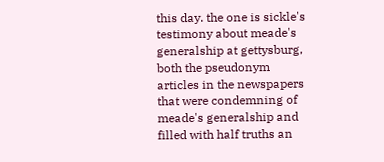this day. the one is sickle's testimony about meade's generalship at gettysburg, both the pseudonym articles in the newspapers that were condemning of meade's generalship and filled with half truths an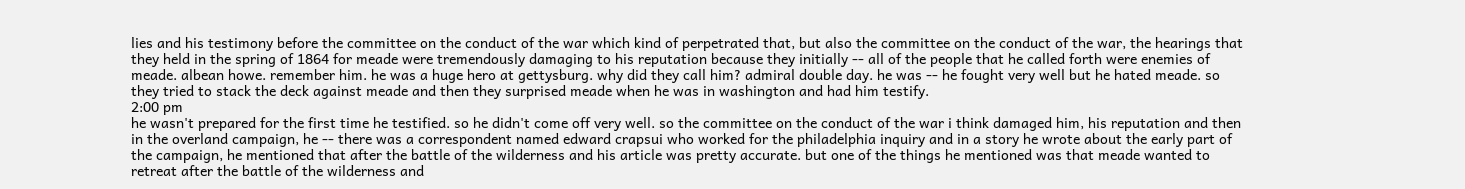lies and his testimony before the committee on the conduct of the war which kind of perpetrated that, but also the committee on the conduct of the war, the hearings that they held in the spring of 1864 for meade were tremendously damaging to his reputation because they initially -- all of the people that he called forth were enemies of meade. albean howe. remember him. he was a huge hero at gettysburg. why did they call him? admiral double day. he was -- he fought very well but he hated meade. so they tried to stack the deck against meade and then they surprised meade when he was in washington and had him testify.
2:00 pm
he wasn't prepared for the first time he testified. so he didn't come off very well. so the committee on the conduct of the war i think damaged him, his reputation and then in the overland campaign, he -- there was a correspondent named edward crapsui who worked for the philadelphia inquiry and in a story he wrote about the early part of the campaign, he mentioned that after the battle of the wilderness and his article was pretty accurate. but one of the things he mentioned was that meade wanted to retreat after the battle of the wilderness and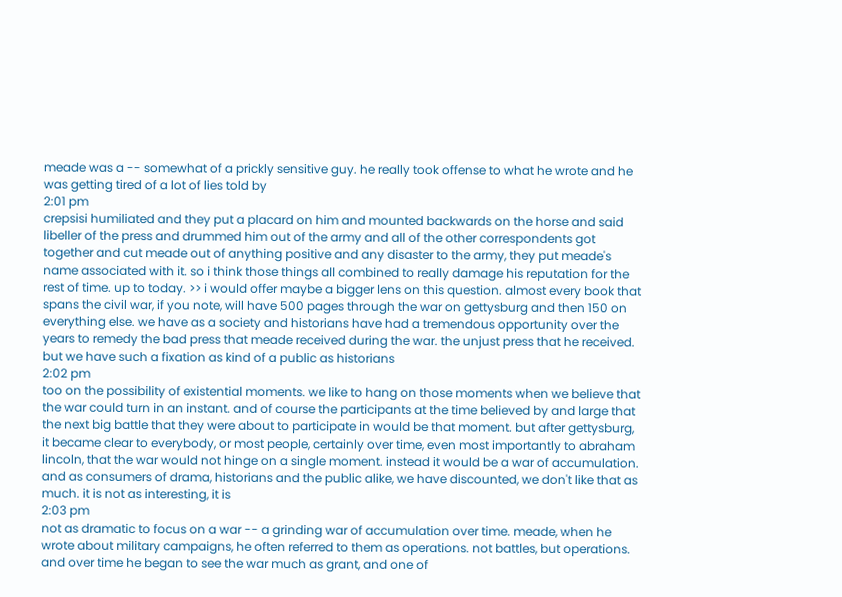meade was a -- somewhat of a prickly sensitive guy. he really took offense to what he wrote and he was getting tired of a lot of lies told by
2:01 pm
crepsisi humiliated and they put a placard on him and mounted backwards on the horse and said libeller of the press and drummed him out of the army and all of the other correspondents got together and cut meade out of anything positive and any disaster to the army, they put meade's name associated with it. so i think those things all combined to really damage his reputation for the rest of time. up to today. >> i would offer maybe a bigger lens on this question. almost every book that spans the civil war, if you note, will have 500 pages through the war on gettysburg and then 150 on everything else. we have as a society and historians have had a tremendous opportunity over the years to remedy the bad press that meade received during the war. the unjust press that he received. but we have such a fixation as kind of a public as historians
2:02 pm
too on the possibility of existential moments. we like to hang on those moments when we believe that the war could turn in an instant. and of course the participants at the time believed by and large that the next big battle that they were about to participate in would be that moment. but after gettysburg, it became clear to everybody, or most people, certainly over time, even most importantly to abraham lincoln, that the war would not hinge on a single moment. instead it would be a war of accumulation. and as consumers of drama, historians and the public alike, we have discounted, we don't like that as much. it is not as interesting, it is
2:03 pm
not as dramatic to focus on a war -- a grinding war of accumulation over time. meade, when he wrote about military campaigns, he often referred to them as operations. not battles, but operations. and over time he began to see the war much as grant, and one of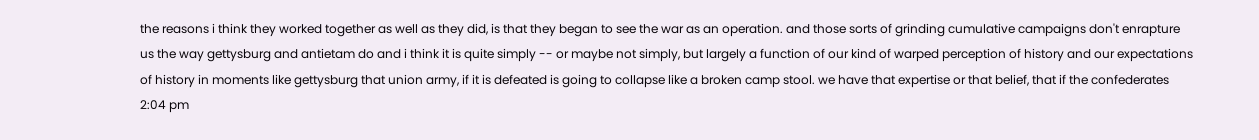the reasons i think they worked together as well as they did, is that they began to see the war as an operation. and those sorts of grinding cumulative campaigns don't enrapture us the way gettysburg and antietam do and i think it is quite simply -- or maybe not simply, but largely a function of our kind of warped perception of history and our expectations of history in moments like gettysburg that union army, if it is defeated is going to collapse like a broken camp stool. we have that expertise or that belief, that if the confederates
2:04 pm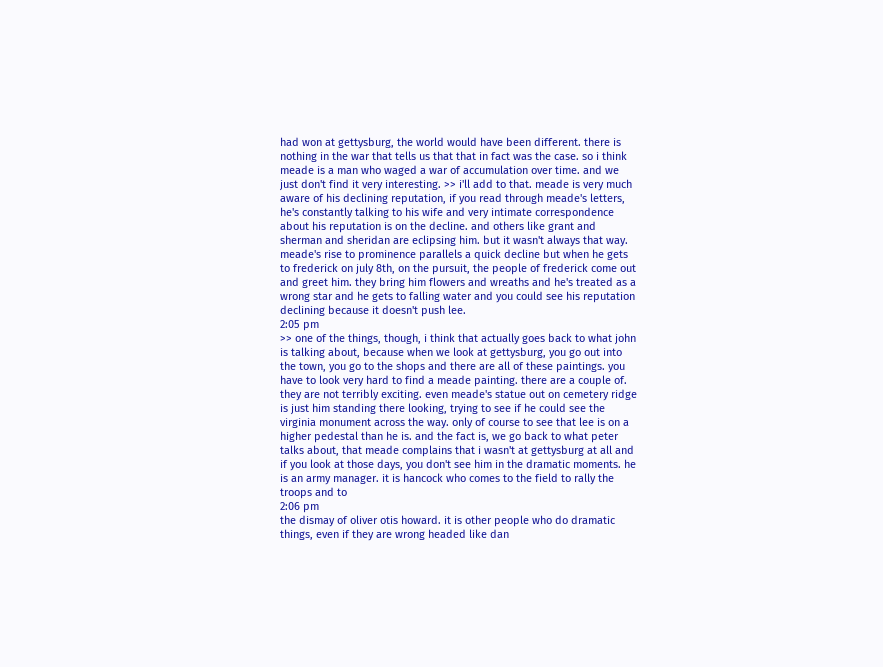had won at gettysburg, the world would have been different. there is nothing in the war that tells us that that in fact was the case. so i think meade is a man who waged a war of accumulation over time. and we just don't find it very interesting. >> i'll add to that. meade is very much aware of his declining reputation, if you read through meade's letters, he's constantly talking to his wife and very intimate correspondence about his reputation is on the decline. and others like grant and sherman and sheridan are eclipsing him. but it wasn't always that way. meade's rise to prominence parallels a quick decline but when he gets to frederick on july 8th, on the pursuit, the people of frederick come out and greet him. they bring him flowers and wreaths and he's treated as a wrong star and he gets to falling water and you could see his reputation declining because it doesn't push lee.
2:05 pm
>> one of the things, though, i think that actually goes back to what john is talking about, because when we look at gettysburg, you go out into the town, you go to the shops and there are all of these paintings. you have to look very hard to find a meade painting. there are a couple of. they are not terribly exciting. even meade's statue out on cemetery ridge is just him standing there looking, trying to see if he could see the virginia monument across the way. only of course to see that lee is on a higher pedestal than he is. and the fact is, we go back to what peter talks about, that meade complains that i wasn't at gettysburg at all and if you look at those days, you don't see him in the dramatic moments. he is an army manager. it is hancock who comes to the field to rally the troops and to
2:06 pm
the dismay of oliver otis howard. it is other people who do dramatic things, even if they are wrong headed like dan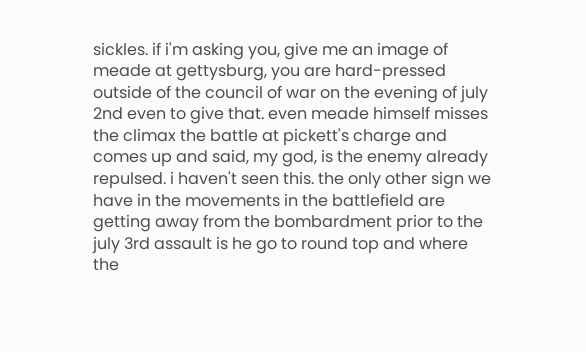sickles. if i'm asking you, give me an image of meade at gettysburg, you are hard-pressed outside of the council of war on the evening of july 2nd even to give that. even meade himself misses the climax the battle at pickett's charge and comes up and said, my god, is the enemy already repulsed. i haven't seen this. the only other sign we have in the movements in the battlefield are getting away from the bombardment prior to the july 3rd assault is he go to round top and where the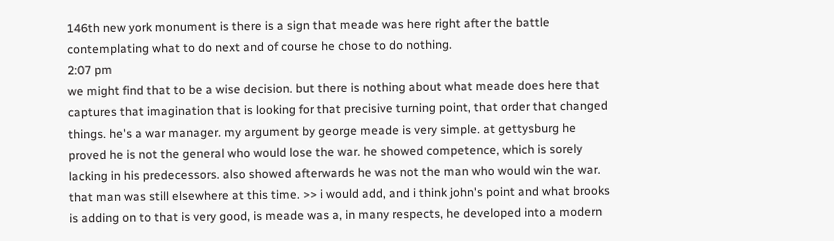146th new york monument is there is a sign that meade was here right after the battle contemplating what to do next and of course he chose to do nothing.
2:07 pm
we might find that to be a wise decision. but there is nothing about what meade does here that captures that imagination that is looking for that precisive turning point, that order that changed things. he's a war manager. my argument by george meade is very simple. at gettysburg he proved he is not the general who would lose the war. he showed competence, which is sorely lacking in his predecessors. also showed afterwards he was not the man who would win the war. that man was still elsewhere at this time. >> i would add, and i think john's point and what brooks is adding on to that is very good, is meade was a, in many respects, he developed into a modern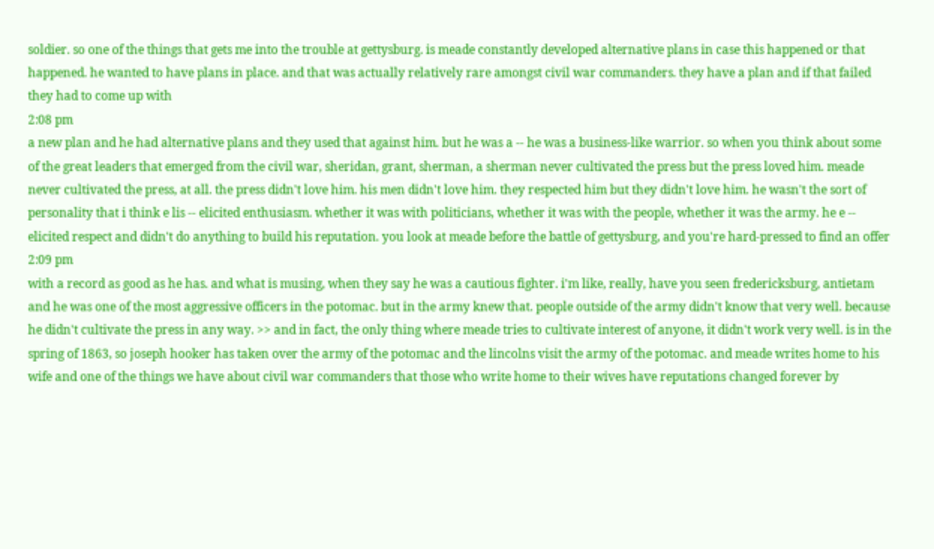soldier. so one of the things that gets me into the trouble at gettysburg. is meade constantly developed alternative plans in case this happened or that happened. he wanted to have plans in place. and that was actually relatively rare amongst civil war commanders. they have a plan and if that failed they had to come up with
2:08 pm
a new plan and he had alternative plans and they used that against him. but he was a -- he was a business-like warrior. so when you think about some of the great leaders that emerged from the civil war, sheridan, grant, sherman, a sherman never cultivated the press but the press loved him. meade never cultivated the press, at all. the press didn't love him. his men didn't love him. they respected him but they didn't love him. he wasn't the sort of personality that i think e lis -- elicited enthusiasm. whether it was with politicians, whether it was with the people, whether it was the army. he e -- elicited respect and didn't do anything to build his reputation. you look at meade before the battle of gettysburg, and you're hard-pressed to find an offer
2:09 pm
with a record as good as he has. and what is musing, when they say he was a cautious fighter. i'm like, really, have you seen fredericksburg, antietam and he was one of the most aggressive officers in the potomac. but in the army knew that. people outside of the army didn't know that very well. because he didn't cultivate the press in any way. >> and in fact, the only thing where meade tries to cultivate interest of anyone, it didn't work very well. is in the spring of 1863, so joseph hooker has taken over the army of the potomac and the lincolns visit the army of the potomac. and meade writes home to his wife and one of the things we have about civil war commanders that those who write home to their wives have reputations changed forever by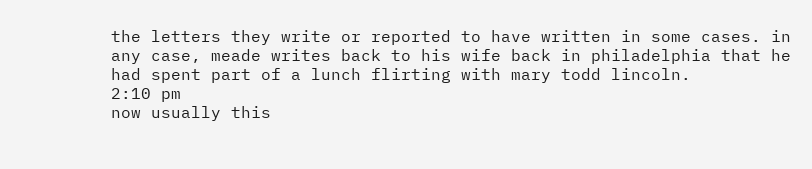the letters they write or reported to have written in some cases. in any case, meade writes back to his wife back in philadelphia that he had spent part of a lunch flirting with mary todd lincoln.
2:10 pm
now usually this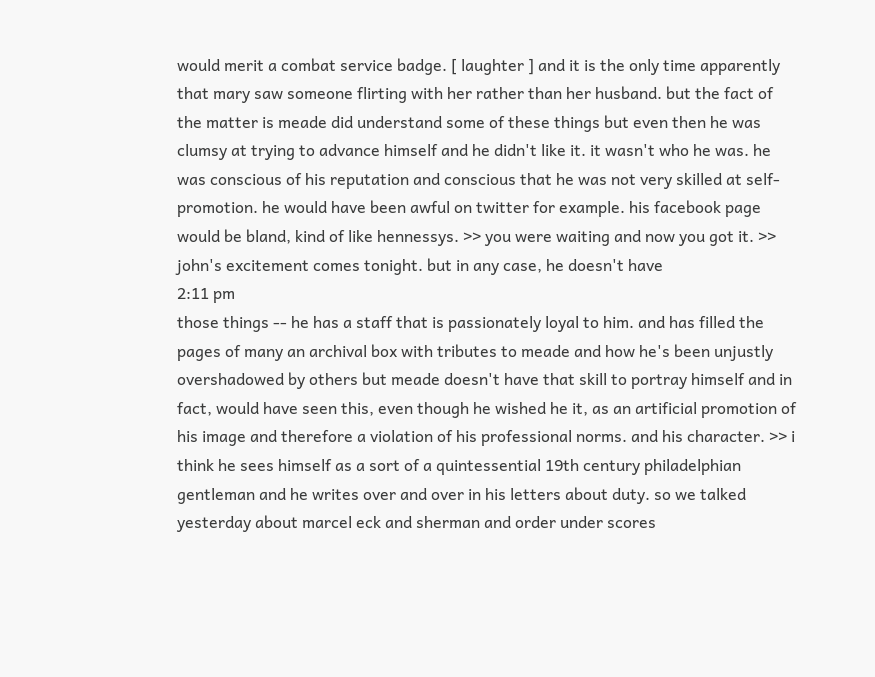would merit a combat service badge. [ laughter ] and it is the only time apparently that mary saw someone flirting with her rather than her husband. but the fact of the matter is meade did understand some of these things but even then he was clumsy at trying to advance himself and he didn't like it. it wasn't who he was. he was conscious of his reputation and conscious that he was not very skilled at self-promotion. he would have been awful on twitter for example. his facebook page would be bland, kind of like hennessys. >> you were waiting and now you got it. >> john's excitement comes tonight. but in any case, he doesn't have
2:11 pm
those things -- he has a staff that is passionately loyal to him. and has filled the pages of many an archival box with tributes to meade and how he's been unjustly overshadowed by others but meade doesn't have that skill to portray himself and in fact, would have seen this, even though he wished he it, as an artificial promotion of his image and therefore a violation of his professional norms. and his character. >> i think he sees himself as a sort of a quintessential 19th century philadelphian gentleman and he writes over and over in his letters about duty. so we talked yesterday about marcel eck and sherman and order under scores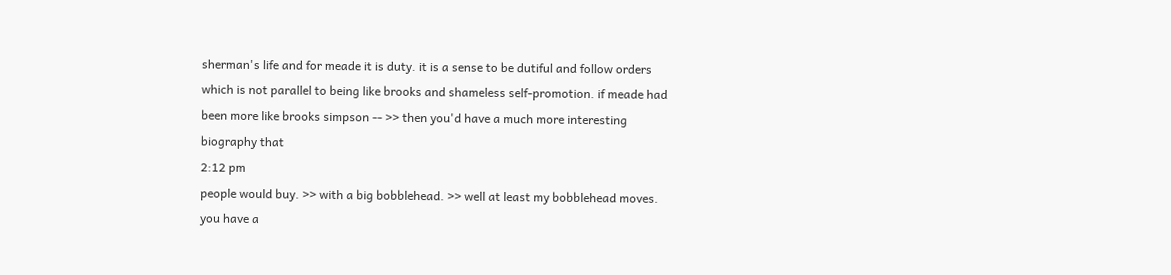sherman's life and for meade it is duty. it is a sense to be dutiful and follow orders which is not parallel to being like brooks and shameless self-promotion. if meade had been more like brooks simpson -- >> then you'd have a much more interesting biography that
2:12 pm
people would buy. >> with a big bobblehead. >> well at least my bobblehead moves. you have a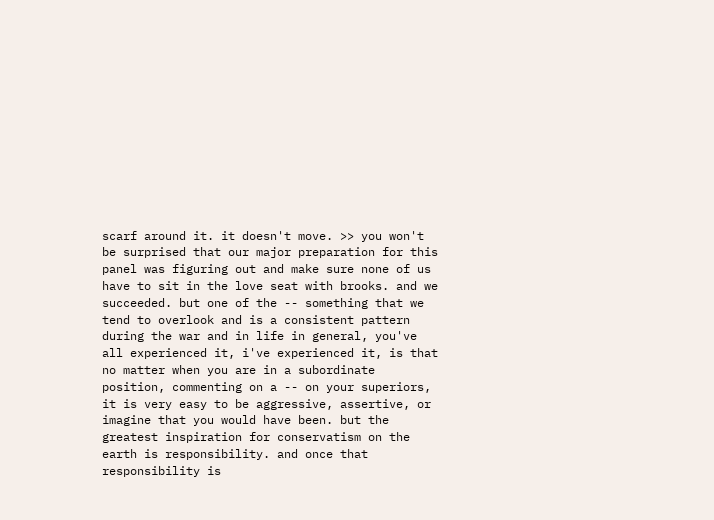scarf around it. it doesn't move. >> you won't be surprised that our major preparation for this panel was figuring out and make sure none of us have to sit in the love seat with brooks. and we succeeded. but one of the -- something that we tend to overlook and is a consistent pattern during the war and in life in general, you've all experienced it, i've experienced it, is that no matter when you are in a subordinate position, commenting on a -- on your superiors, it is very easy to be aggressive, assertive, or imagine that you would have been. but the greatest inspiration for conservatism on the earth is responsibility. and once that responsibility is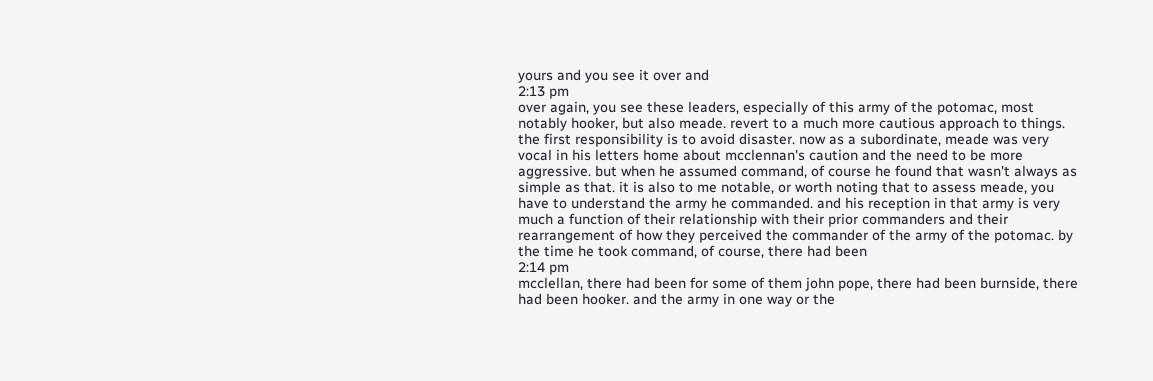yours and you see it over and
2:13 pm
over again, you see these leaders, especially of this army of the potomac, most notably hooker, but also meade. revert to a much more cautious approach to things. the first responsibility is to avoid disaster. now as a subordinate, meade was very vocal in his letters home about mcclennan's caution and the need to be more aggressive. but when he assumed command, of course he found that wasn't always as simple as that. it is also to me notable, or worth noting that to assess meade, you have to understand the army he commanded. and his reception in that army is very much a function of their relationship with their prior commanders and their rearrangement of how they perceived the commander of the army of the potomac. by the time he took command, of course, there had been
2:14 pm
mcclellan, there had been for some of them john pope, there had been burnside, there had been hooker. and the army in one way or the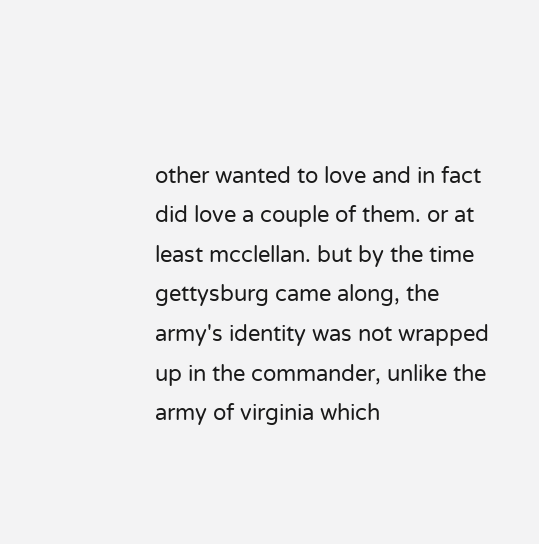other wanted to love and in fact did love a couple of them. or at least mcclellan. but by the time gettysburg came along, the army's identity was not wrapped up in the commander, unlike the army of virginia which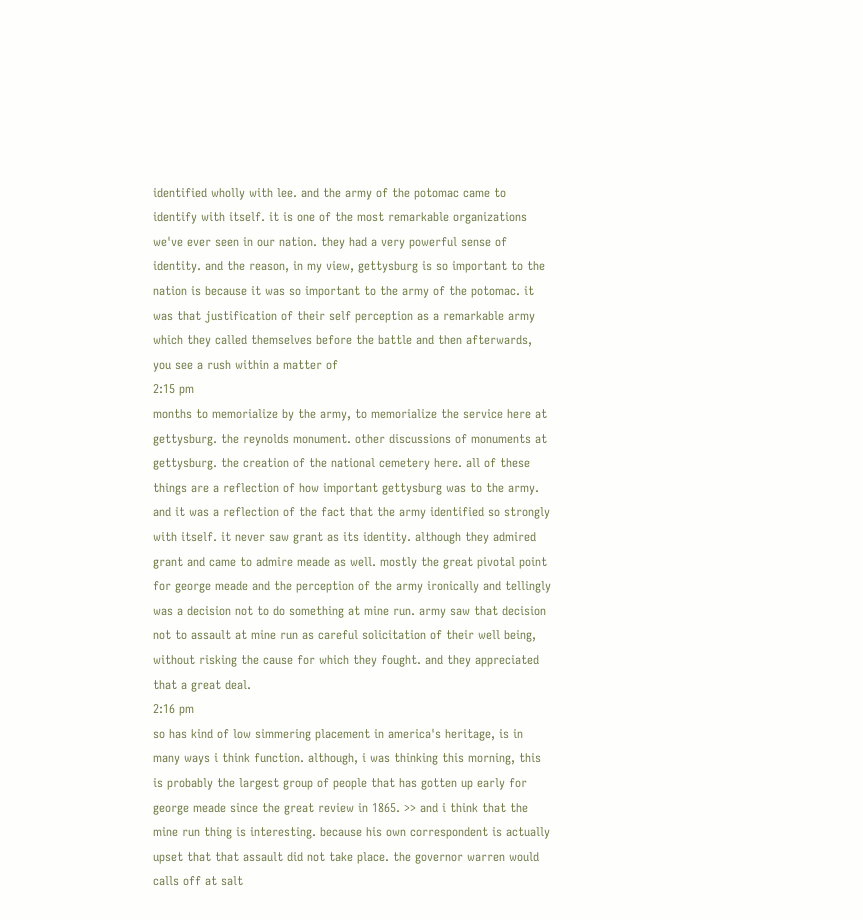identified wholly with lee. and the army of the potomac came to identify with itself. it is one of the most remarkable organizations we've ever seen in our nation. they had a very powerful sense of identity. and the reason, in my view, gettysburg is so important to the nation is because it was so important to the army of the potomac. it was that justification of their self perception as a remarkable army which they called themselves before the battle and then afterwards, you see a rush within a matter of
2:15 pm
months to memorialize by the army, to memorialize the service here at gettysburg. the reynolds monument. other discussions of monuments at gettysburg. the creation of the national cemetery here. all of these things are a reflection of how important gettysburg was to the army. and it was a reflection of the fact that the army identified so strongly with itself. it never saw grant as its identity. although they admired grant and came to admire meade as well. mostly the great pivotal point for george meade and the perception of the army ironically and tellingly was a decision not to do something at mine run. army saw that decision not to assault at mine run as careful solicitation of their well being, without risking the cause for which they fought. and they appreciated that a great deal.
2:16 pm
so has kind of low simmering placement in america's heritage, is in many ways i think function. although, i was thinking this morning, this is probably the largest group of people that has gotten up early for george meade since the great review in 1865. >> and i think that the mine run thing is interesting. because his own correspondent is actually upset that that assault did not take place. the governor warren would calls off at salt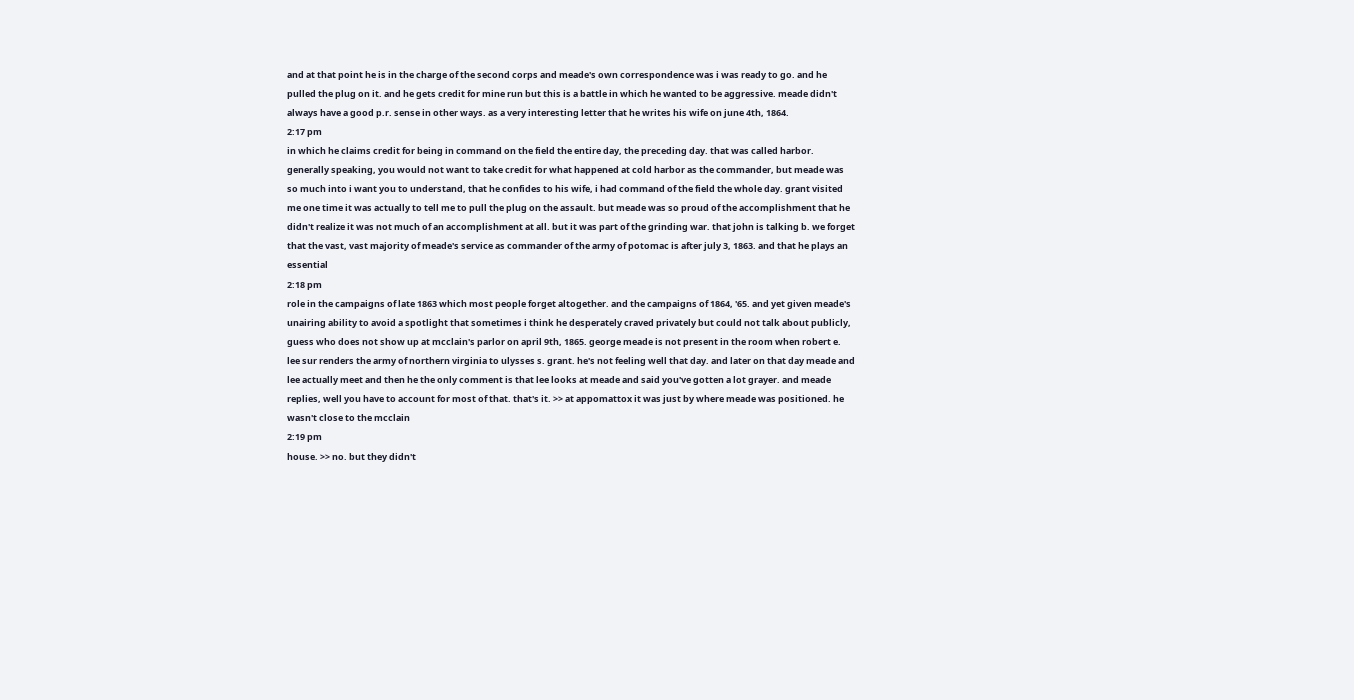and at that point he is in the charge of the second corps and meade's own correspondence was i was ready to go. and he pulled the plug on it. and he gets credit for mine run but this is a battle in which he wanted to be aggressive. meade didn't always have a good p.r. sense in other ways. as a very interesting letter that he writes his wife on june 4th, 1864.
2:17 pm
in which he claims credit for being in command on the field the entire day, the preceding day. that was called harbor. generally speaking, you would not want to take credit for what happened at cold harbor as the commander, but meade was so much into i want you to understand, that he confides to his wife, i had command of the field the whole day. grant visited me one time it was actually to tell me to pull the plug on the assault. but meade was so proud of the accomplishment that he didn't realize it was not much of an accomplishment at all. but it was part of the grinding war. that john is talking b. we forget that the vast, vast majority of meade's service as commander of the army of potomac is after july 3, 1863. and that he plays an essential
2:18 pm
role in the campaigns of late 1863 which most people forget altogether. and the campaigns of 1864, '65. and yet given meade's unairing ability to avoid a spotlight that sometimes i think he desperately craved privately but could not talk about publicly, guess who does not show up at mcclain's parlor on april 9th, 1865. george meade is not present in the room when robert e. lee sur renders the army of northern virginia to ulysses s. grant. he's not feeling well that day. and later on that day meade and lee actually meet and then he the only comment is that lee looks at meade and said you've gotten a lot grayer. and meade replies, well you have to account for most of that. that's it. >> at appomattox it was just by where meade was positioned. he wasn't close to the mcclain
2:19 pm
house. >> no. but they didn't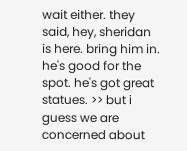wait either. they said, hey, sheridan is here. bring him in. he's good for the spot. he's got great statues. >> but i guess we are concerned about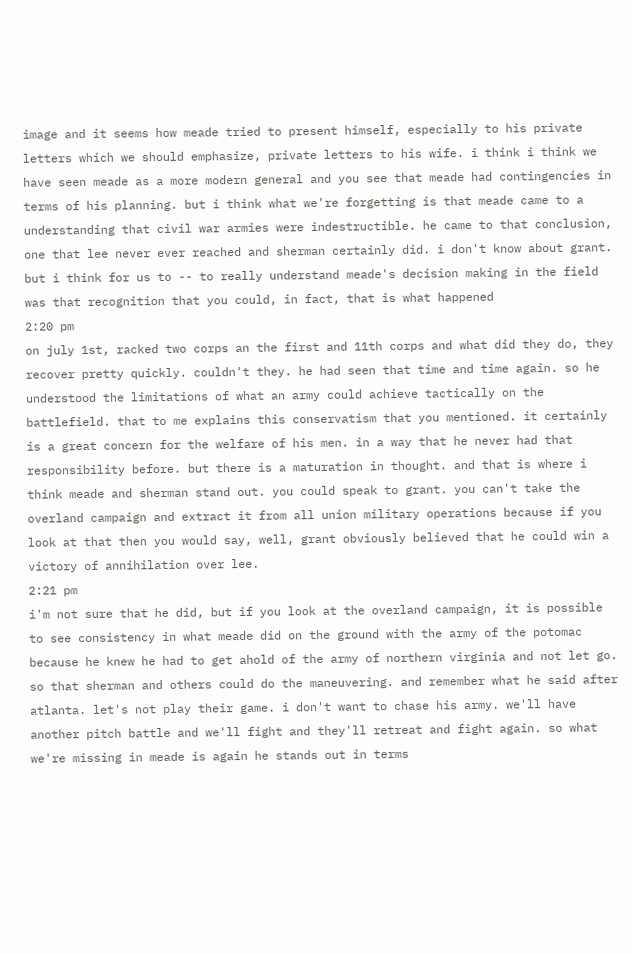image and it seems how meade tried to present himself, especially to his private letters which we should emphasize, private letters to his wife. i think i think we have seen meade as a more modern general and you see that meade had contingencies in terms of his planning. but i think what we're forgetting is that meade came to a understanding that civil war armies were indestructible. he came to that conclusion, one that lee never ever reached and sherman certainly did. i don't know about grant. but i think for us to -- to really understand meade's decision making in the field was that recognition that you could, in fact, that is what happened
2:20 pm
on july 1st, racked two corps an the first and 11th corps and what did they do, they recover pretty quickly. couldn't they. he had seen that time and time again. so he understood the limitations of what an army could achieve tactically on the battlefield. that to me explains this conservatism that you mentioned. it certainly is a great concern for the welfare of his men. in a way that he never had that responsibility before. but there is a maturation in thought. and that is where i think meade and sherman stand out. you could speak to grant. you can't take the overland campaign and extract it from all union military operations because if you look at that then you would say, well, grant obviously believed that he could win a victory of annihilation over lee.
2:21 pm
i'm not sure that he did, but if you look at the overland campaign, it is possible to see consistency in what meade did on the ground with the army of the potomac because he knew he had to get ahold of the army of northern virginia and not let go. so that sherman and others could do the maneuvering. and remember what he said after atlanta. let's not play their game. i don't want to chase his army. we'll have another pitch battle and we'll fight and they'll retreat and fight again. so what we're missing in meade is again he stands out in terms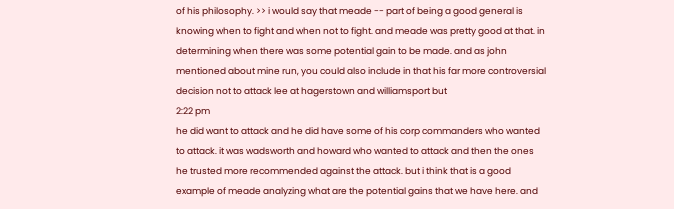of his philosophy. >> i would say that meade -- part of being a good general is knowing when to fight and when not to fight. and meade was pretty good at that. in determining when there was some potential gain to be made. and as john mentioned about mine run, you could also include in that his far more controversial decision not to attack lee at hagerstown and williamsport but
2:22 pm
he did want to attack and he did have some of his corp commanders who wanted to attack. it was wadsworth and howard who wanted to attack and then the ones he trusted more recommended against the attack. but i think that is a good example of meade analyzing what are the potential gains that we have here. and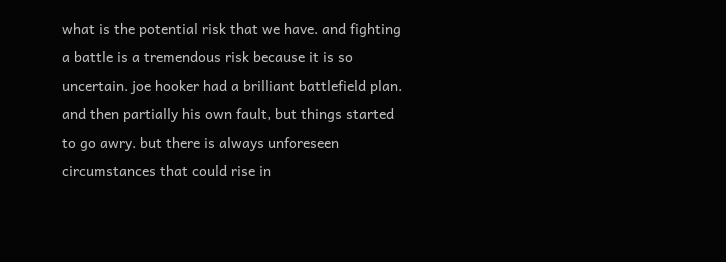what is the potential risk that we have. and fighting a battle is a tremendous risk because it is so uncertain. joe hooker had a brilliant battlefield plan. and then partially his own fault, but things started to go awry. but there is always unforeseen circumstances that could rise in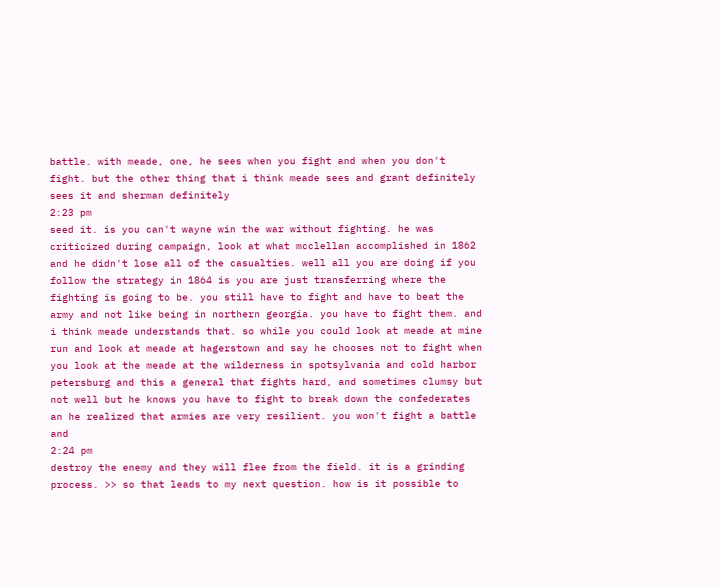battle. with meade, one, he sees when you fight and when you don't fight. but the other thing that i think meade sees and grant definitely sees it and sherman definitely
2:23 pm
seed it. is you can't wayne win the war without fighting. he was criticized during campaign, look at what mcclellan accomplished in 1862 and he didn't lose all of the casualties. well all you are doing if you follow the strategy in 1864 is you are just transferring where the fighting is going to be. you still have to fight and have to beat the army and not like being in northern georgia. you have to fight them. and i think meade understands that. so while you could look at meade at mine run and look at meade at hagerstown and say he chooses not to fight when you look at the meade at the wilderness in spotsylvania and cold harbor petersburg and this a general that fights hard, and sometimes clumsy but not well but he knows you have to fight to break down the confederates an he realized that armies are very resilient. you won't fight a battle and
2:24 pm
destroy the enemy and they will flee from the field. it is a grinding process. >> so that leads to my next question. how is it possible to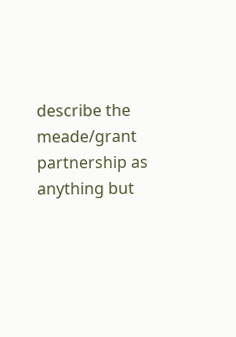describe the meade/grant partnership as anything but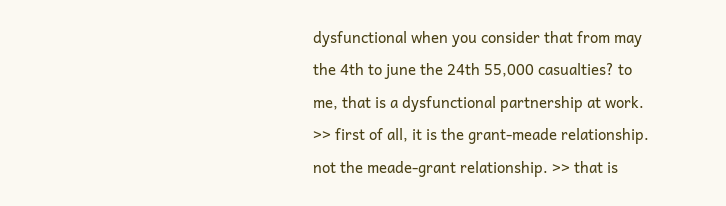dysfunctional when you consider that from may the 4th to june the 24th 55,000 casualties? to me, that is a dysfunctional partnership at work. >> first of all, it is the grant-meade relationship. not the meade-grant relationship. >> that is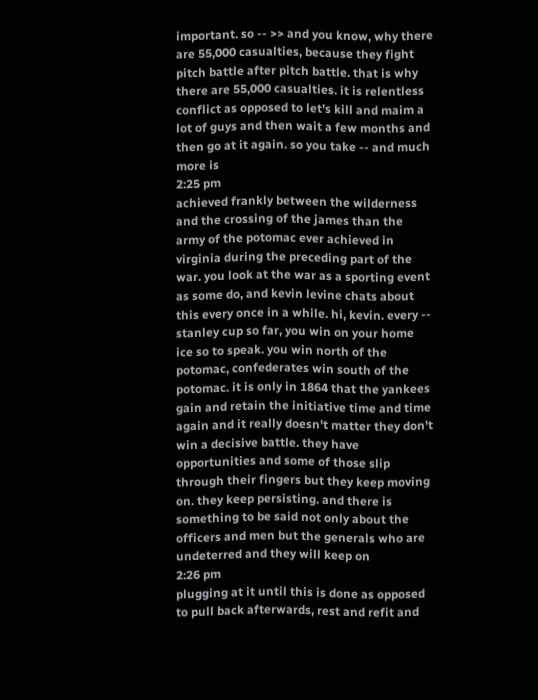important. so -- >> and you know, why there are 55,000 casualties, because they fight pitch battle after pitch battle. that is why there are 55,000 casualties. it is relentless conflict as opposed to let's kill and maim a lot of guys and then wait a few months and then go at it again. so you take -- and much more is
2:25 pm
achieved frankly between the wilderness and the crossing of the james than the army of the potomac ever achieved in virginia during the preceding part of the war. you look at the war as a sporting event as some do, and kevin levine chats about this every once in a while. hi, kevin. every -- stanley cup so far, you win on your home ice so to speak. you win north of the potomac, confederates win south of the potomac. it is only in 1864 that the yankees gain and retain the initiative time and time again and it really doesn't matter they don't win a decisive battle. they have opportunities and some of those slip through their fingers but they keep moving on. they keep persisting. and there is something to be said not only about the officers and men but the generals who are undeterred and they will keep on
2:26 pm
plugging at it until this is done as opposed to pull back afterwards, rest and refit and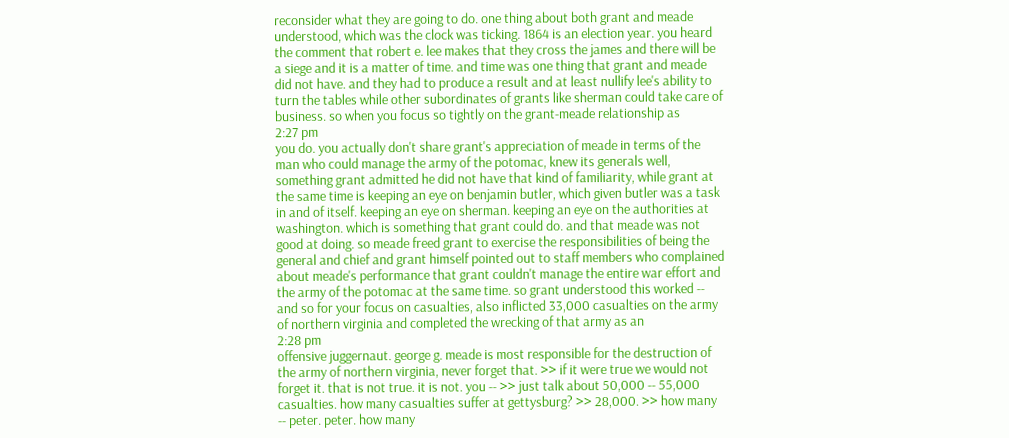reconsider what they are going to do. one thing about both grant and meade understood, which was the clock was ticking. 1864 is an election year. you heard the comment that robert e. lee makes that they cross the james and there will be a siege and it is a matter of time. and time was one thing that grant and meade did not have. and they had to produce a result and at least nullify lee's ability to turn the tables while other subordinates of grants like sherman could take care of business. so when you focus so tightly on the grant-meade relationship as
2:27 pm
you do. you actually don't share grant's appreciation of meade in terms of the man who could manage the army of the potomac, knew its generals well, something grant admitted he did not have that kind of familiarity, while grant at the same time is keeping an eye on benjamin butler, which given butler was a task in and of itself. keeping an eye on sherman. keeping an eye on the authorities at washington. which is something that grant could do. and that meade was not good at doing. so meade freed grant to exercise the responsibilities of being the general and chief and grant himself pointed out to staff members who complained about meade's performance that grant couldn't manage the entire war effort and the army of the potomac at the same time. so grant understood this worked -- and so for your focus on casualties, also inflicted 33,000 casualties on the army of northern virginia and completed the wrecking of that army as an
2:28 pm
offensive juggernaut. george g. meade is most responsible for the destruction of the army of northern virginia, never forget that. >> if it were true we would not forget it. that is not true. it is not. you -- >> just talk about 50,000 -- 55,000 casualties. how many casualties suffer at gettysburg? >> 28,000. >> how many -- peter. peter. how many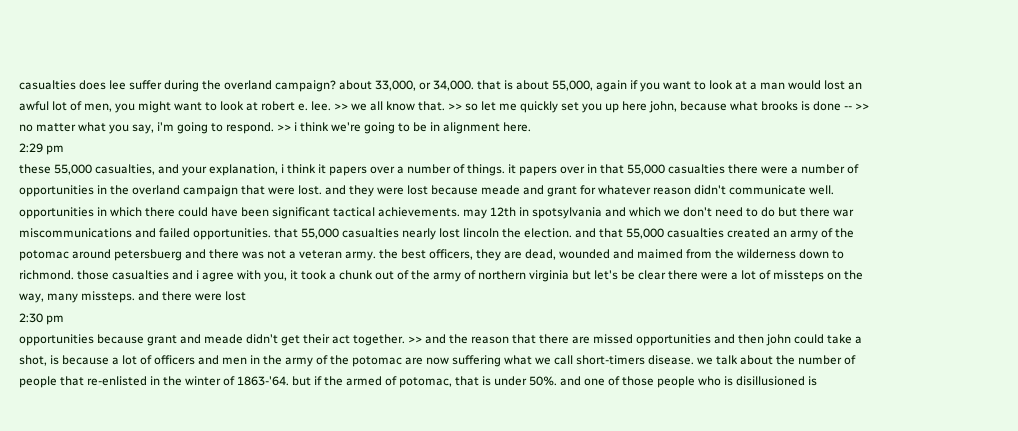casualties does lee suffer during the overland campaign? about 33,000, or 34,000. that is about 55,000, again if you want to look at a man would lost an awful lot of men, you might want to look at robert e. lee. >> we all know that. >> so let me quickly set you up here john, because what brooks is done -- >> no matter what you say, i'm going to respond. >> i think we're going to be in alignment here.
2:29 pm
these 55,000 casualties, and your explanation, i think it papers over a number of things. it papers over in that 55,000 casualties there were a number of opportunities in the overland campaign that were lost. and they were lost because meade and grant for whatever reason didn't communicate well. opportunities in which there could have been significant tactical achievements. may 12th in spotsylvania and which we don't need to do but there war miscommunications and failed opportunities. that 55,000 casualties nearly lost lincoln the election. and that 55,000 casualties created an army of the potomac around petersbuerg and there was not a veteran army. the best officers, they are dead, wounded and maimed from the wilderness down to richmond. those casualties and i agree with you, it took a chunk out of the army of northern virginia but let's be clear there were a lot of missteps on the way, many missteps. and there were lost
2:30 pm
opportunities because grant and meade didn't get their act together. >> and the reason that there are missed opportunities and then john could take a shot, is because a lot of officers and men in the army of the potomac are now suffering what we call short-timers disease. we talk about the number of people that re-enlisted in the winter of 1863-'64. but if the armed of potomac, that is under 50%. and one of those people who is disillusioned is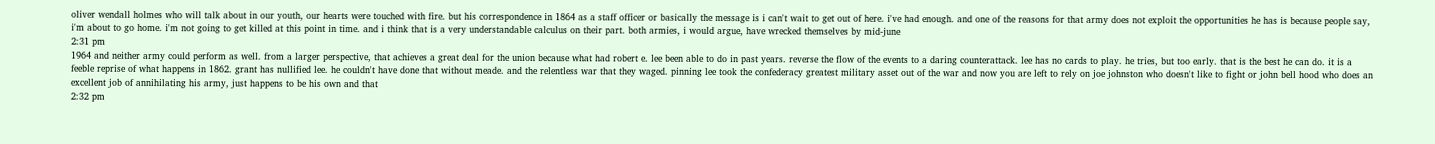oliver wendall holmes who will talk about in our youth, our hearts were touched with fire. but his correspondence in 1864 as a staff officer or basically the message is i can't wait to get out of here. i've had enough. and one of the reasons for that army does not exploit the opportunities he has is because people say, i'm about to go home. i'm not going to get killed at this point in time. and i think that is a very understandable calculus on their part. both armies, i would argue, have wrecked themselves by mid-june
2:31 pm
1964 and neither army could perform as well. from a larger perspective, that achieves a great deal for the union because what had robert e. lee been able to do in past years. reverse the flow of the events to a daring counterattack. lee has no cards to play. he tries, but too early. that is the best he can do. it is a feeble reprise of what happens in 1862. grant has nullified lee. he couldn't have done that without meade. and the relentless war that they waged. pinning lee took the confederacy greatest military asset out of the war and now you are left to rely on joe johnston who doesn't like to fight or john bell hood who does an excellent job of annihilating his army, just happens to be his own and that
2:32 pm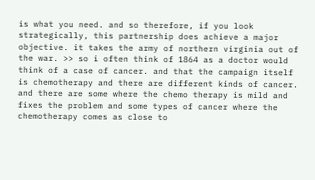is what you need. and so therefore, if you look strategically, this partnership does achieve a major objective. it takes the army of northern virginia out of the war. >> so i often think of 1864 as a doctor would think of a case of cancer. and that the campaign itself is chemotherapy and there are different kinds of cancer. and there are some where the chemo therapy is mild and fixes the problem and some types of cancer where the chemotherapy comes as close to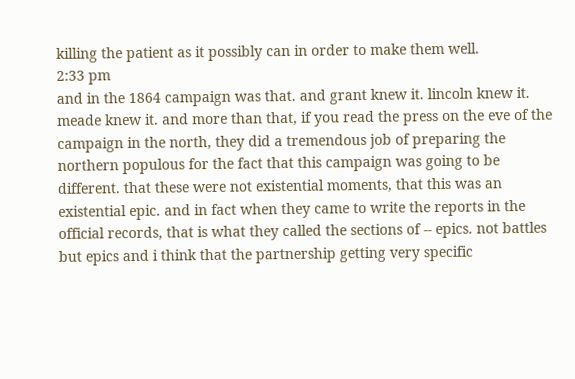killing the patient as it possibly can in order to make them well.
2:33 pm
and in the 1864 campaign was that. and grant knew it. lincoln knew it. meade knew it. and more than that, if you read the press on the eve of the campaign in the north, they did a tremendous job of preparing the northern populous for the fact that this campaign was going to be different. that these were not existential moments, that this was an existential epic. and in fact when they came to write the reports in the official records, that is what they called the sections of -- epics. not battles but epics and i think that the partnership getting very specific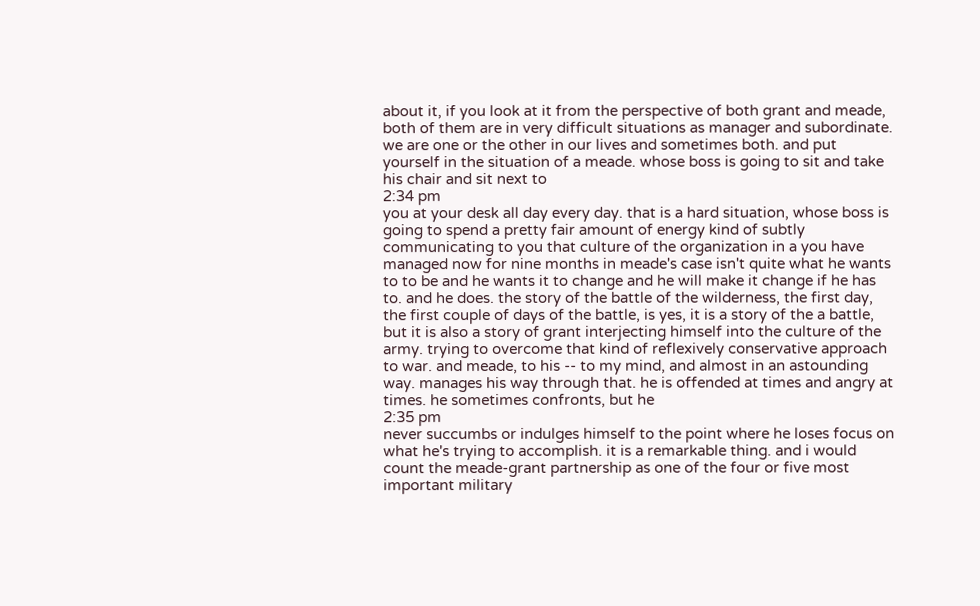about it, if you look at it from the perspective of both grant and meade, both of them are in very difficult situations as manager and subordinate. we are one or the other in our lives and sometimes both. and put yourself in the situation of a meade. whose boss is going to sit and take his chair and sit next to
2:34 pm
you at your desk all day every day. that is a hard situation, whose boss is going to spend a pretty fair amount of energy kind of subtly communicating to you that culture of the organization in a you have managed now for nine months in meade's case isn't quite what he wants to to be and he wants it to change and he will make it change if he has to. and he does. the story of the battle of the wilderness, the first day, the first couple of days of the battle, is yes, it is a story of the a battle, but it is also a story of grant interjecting himself into the culture of the army. trying to overcome that kind of reflexively conservative approach to war. and meade, to his -- to my mind, and almost in an astounding way. manages his way through that. he is offended at times and angry at times. he sometimes confronts, but he
2:35 pm
never succumbs or indulges himself to the point where he loses focus on what he's trying to accomplish. it is a remarkable thing. and i would count the meade-grant partnership as one of the four or five most important military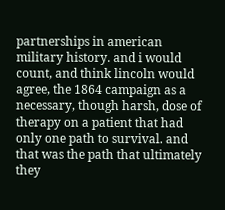partnerships in american military history. and i would count, and think lincoln would agree, the 1864 campaign as a necessary, though harsh, dose of therapy on a patient that had only one path to survival. and that was the path that ultimately they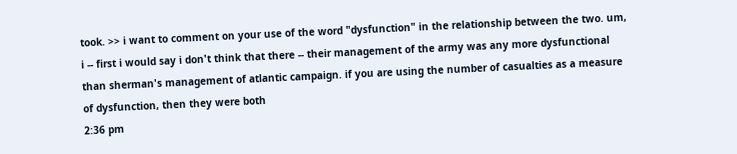took. >> i want to comment on your use of the word "dysfunction" in the relationship between the two. um, i -- first i would say i don't think that there -- their management of the army was any more dysfunctional than sherman's management of atlantic campaign. if you are using the number of casualties as a measure of dysfunction, then they were both
2:36 pm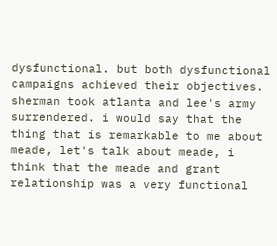dysfunctional. but both dysfunctional campaigns achieved their objectives. sherman took atlanta and lee's army surrendered. i would say that the thing that is remarkable to me about meade, let's talk about meade, i think that the meade and grant relationship was a very functional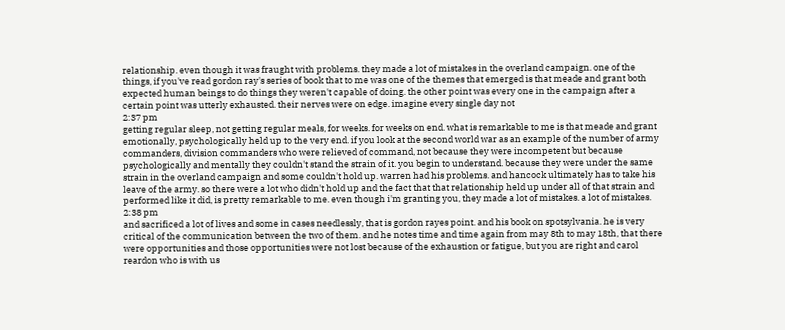relationship. even though it was fraught with problems. they made a lot of mistakes in the overland campaign. one of the things, if you've read gordon ray's series of book that to me was one of the themes that emerged is that meade and grant both expected human beings to do things they weren't capable of doing. the other point was every one in the campaign after a certain point was utterly exhausted. their nerves were on edge. imagine every single day not
2:37 pm
getting regular sleep, not getting regular meals, for weeks. for weeks on end. what is remarkable to me is that meade and grant emotionally, psychologically held up to the very end. if you look at the second world war as an example of the number of army commanders, division commanders who were relieved of command, not because they were incompetent but because psychologically and mentally they couldn't stand the strain of it. you begin to understand. because they were under the same strain in the overland campaign and some couldn't hold up. warren had his problems. and hancock ultimately has to take his leave of the army. so there were a lot who didn't hold up and the fact that that relationship held up under all of that strain and performed like it did, is pretty remarkable to me. even though i'm granting you, they made a lot of mistakes. a lot of mistakes.
2:38 pm
and sacrificed a lot of lives and some in cases needlessly, that is gordon rayes point. and his book on spotsylvania. he is very critical of the communication between the two of them. and he notes time and time again from may 8th to may 18th, that there were opportunities and those opportunities were not lost because of the exhaustion or fatigue, but you are right and carol reardon who is with us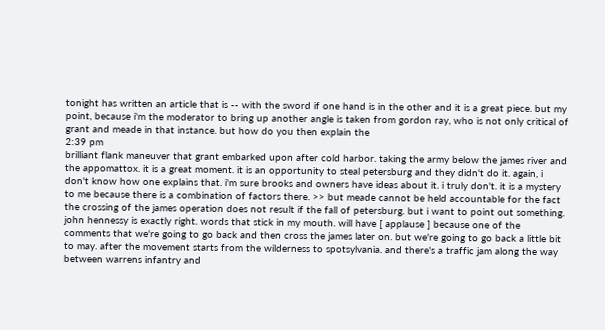tonight has written an article that is -- with the sword if one hand is in the other and it is a great piece. but my point, because i'm the moderator to bring up another angle is taken from gordon ray, who is not only critical of grant and meade in that instance. but how do you then explain the
2:39 pm
brilliant flank maneuver that grant embarked upon after cold harbor. taking the army below the james river and the appomattox. it is a great moment. it is an opportunity to steal petersburg and they didn't do it. again, i don't know how one explains that. i'm sure brooks and owners have ideas about it. i truly don't. it is a mystery to me because there is a combination of factors there. >> but meade cannot be held accountable for the fact the crossing of the james operation does not result if the fall of petersburg. but i want to point out something. john hennessy is exactly right. words that stick in my mouth. will have [ applause ] because one of the comments that we're going to go back and then cross the james later on. but we're going to go back a little bit to may. after the movement starts from the wilderness to spotsylvania. and there's a traffic jam along the way between warrens infantry and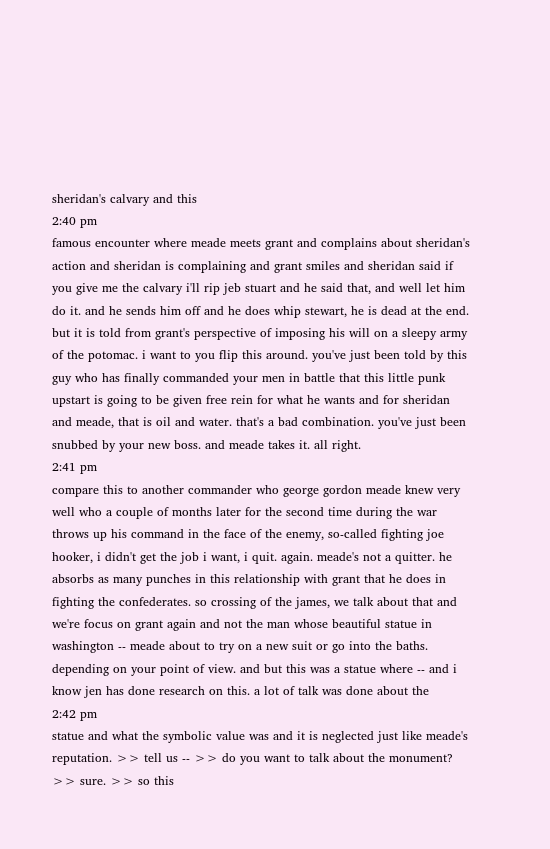sheridan's calvary and this
2:40 pm
famous encounter where meade meets grant and complains about sheridan's action and sheridan is complaining and grant smiles and sheridan said if you give me the calvary i'll rip jeb stuart and he said that, and well let him do it. and he sends him off and he does whip stewart, he is dead at the end. but it is told from grant's perspective of imposing his will on a sleepy army of the potomac. i want to you flip this around. you've just been told by this guy who has finally commanded your men in battle that this little punk upstart is going to be given free rein for what he wants and for sheridan and meade, that is oil and water. that's a bad combination. you've just been snubbed by your new boss. and meade takes it. all right.
2:41 pm
compare this to another commander who george gordon meade knew very well who a couple of months later for the second time during the war throws up his command in the face of the enemy, so-called fighting joe hooker, i didn't get the job i want, i quit. again. meade's not a quitter. he absorbs as many punches in this relationship with grant that he does in fighting the confederates. so crossing of the james, we talk about that and we're focus on grant again and not the man whose beautiful statue in washington -- meade about to try on a new suit or go into the baths. depending on your point of view. and but this was a statue where -- and i know jen has done research on this. a lot of talk was done about the
2:42 pm
statue and what the symbolic value was and it is neglected just like meade's reputation. >> tell us -- >> do you want to talk about the monument? >> sure. >> so this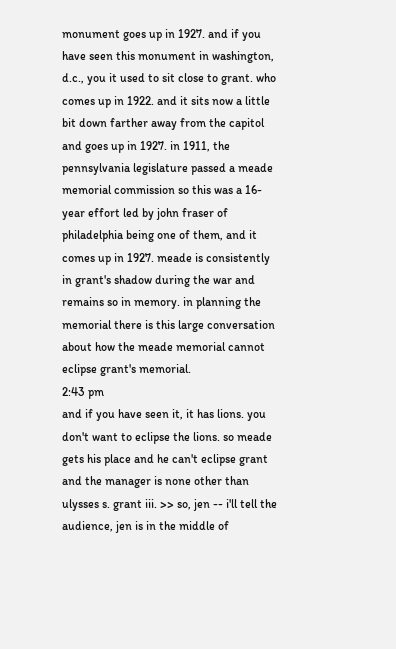monument goes up in 1927. and if you have seen this monument in washington, d.c., you it used to sit close to grant. who comes up in 1922. and it sits now a little bit down farther away from the capitol and goes up in 1927. in 1911, the pennsylvania legislature passed a meade memorial commission so this was a 16-year effort led by john fraser of philadelphia being one of them, and it comes up in 1927. meade is consistently in grant's shadow during the war and remains so in memory. in planning the memorial there is this large conversation about how the meade memorial cannot eclipse grant's memorial.
2:43 pm
and if you have seen it, it has lions. you don't want to eclipse the lions. so meade gets his place and he can't eclipse grant and the manager is none other than ulysses s. grant iii. >> so, jen -- i'll tell the audience, jen is in the middle of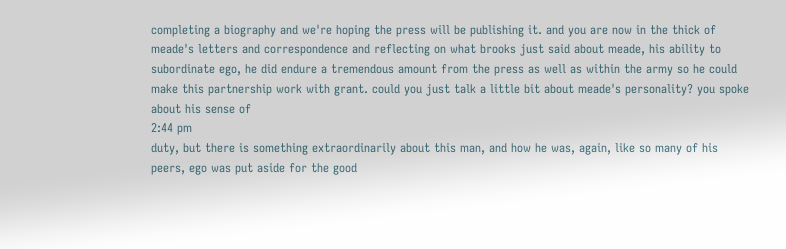completing a biography and we're hoping the press will be publishing it. and you are now in the thick of meade's letters and correspondence and reflecting on what brooks just said about meade, his ability to subordinate ego, he did endure a tremendous amount from the press as well as within the army so he could make this partnership work with grant. could you just talk a little bit about meade's personality? you spoke about his sense of
2:44 pm
duty, but there is something extraordinarily about this man, and how he was, again, like so many of his peers, ego was put aside for the good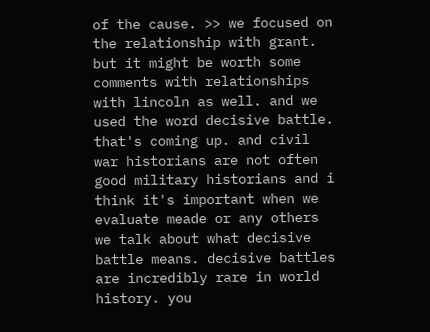of the cause. >> we focused on the relationship with grant. but it might be worth some comments with relationships with lincoln as well. and we used the word decisive battle. that's coming up. and civil war historians are not often good military historians and i think it's important when we evaluate meade or any others we talk about what decisive battle means. decisive battles are incredibly rare in world history. you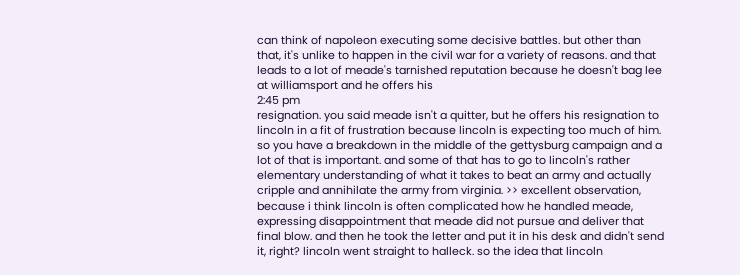can think of napoleon executing some decisive battles. but other than that, it's unlike to happen in the civil war for a variety of reasons. and that leads to a lot of meade's tarnished reputation because he doesn't bag lee at williamsport and he offers his
2:45 pm
resignation. you said meade isn't a quitter, but he offers his resignation to lincoln in a fit of frustration because lincoln is expecting too much of him. so you have a breakdown in the middle of the gettysburg campaign and a lot of that is important. and some of that has to go to lincoln's rather elementary understanding of what it takes to beat an army and actually cripple and annihilate the army from virginia. >> excellent observation, because i think lincoln is often complicated how he handled meade, expressing disappointment that meade did not pursue and deliver that final blow. and then he took the letter and put it in his desk and didn't send it, right? lincoln went straight to halleck. so the idea that lincoln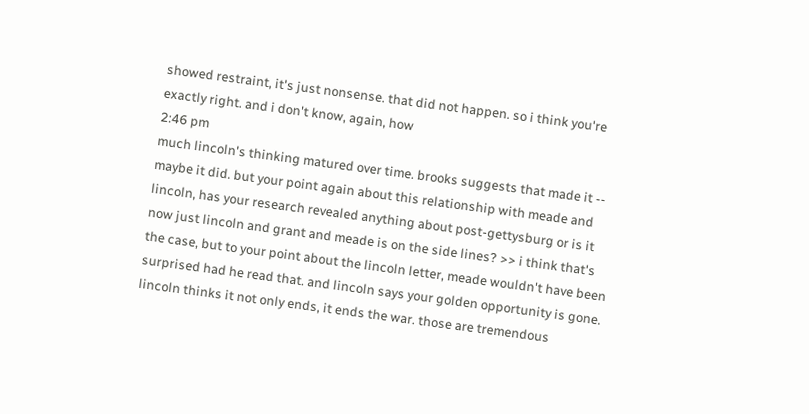showed restraint, it's just nonsense. that did not happen. so i think you're exactly right. and i don't know, again, how
2:46 pm
much lincoln's thinking matured over time. brooks suggests that made it -- maybe it did. but your point again about this relationship with meade and lincoln, has your research revealed anything about post-gettysburg or is it now just lincoln and grant and meade is on the side lines? >> i think that's the case, but to your point about the lincoln letter, meade wouldn't have been surprised had he read that. and lincoln says your golden opportunity is gone. lincoln thinks it not only ends, it ends the war. those are tremendous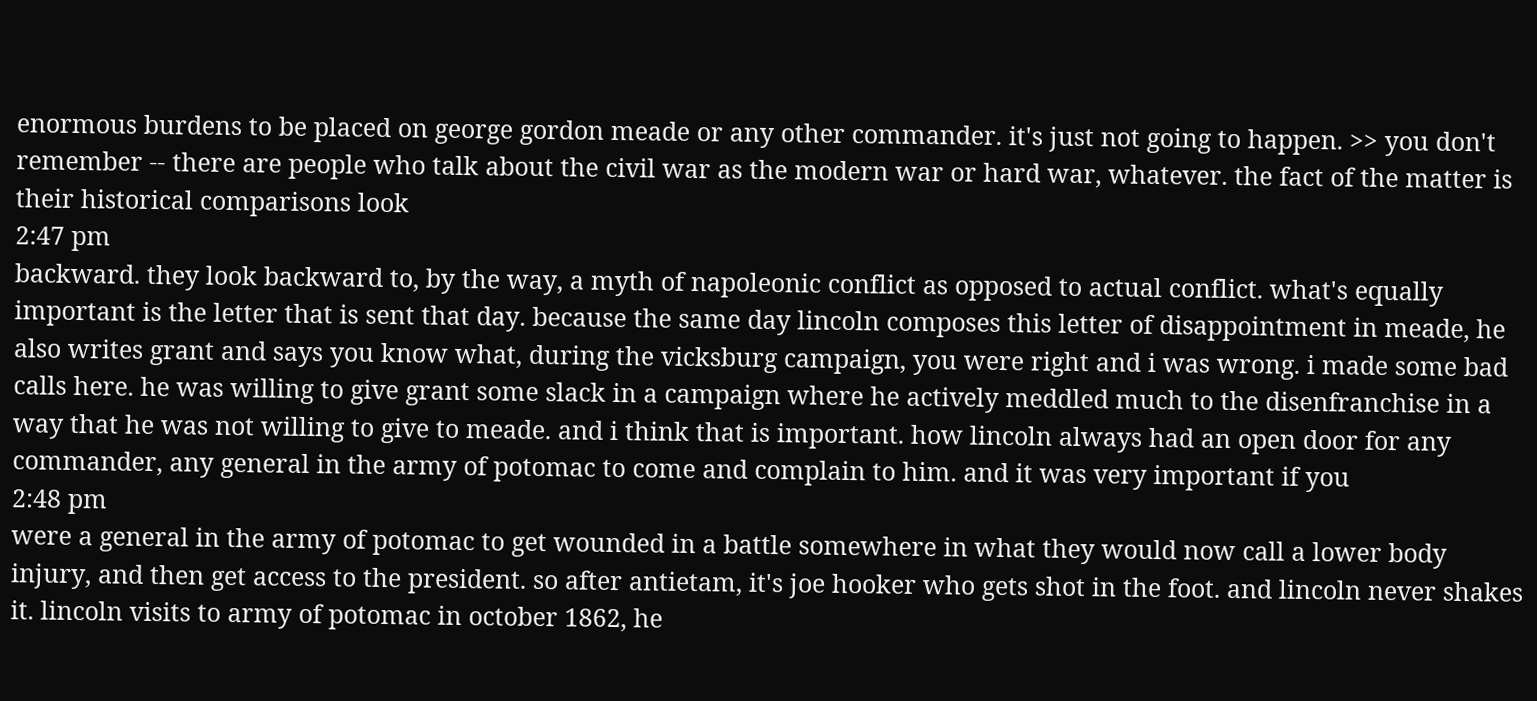enormous burdens to be placed on george gordon meade or any other commander. it's just not going to happen. >> you don't remember -- there are people who talk about the civil war as the modern war or hard war, whatever. the fact of the matter is their historical comparisons look
2:47 pm
backward. they look backward to, by the way, a myth of napoleonic conflict as opposed to actual conflict. what's equally important is the letter that is sent that day. because the same day lincoln composes this letter of disappointment in meade, he also writes grant and says you know what, during the vicksburg campaign, you were right and i was wrong. i made some bad calls here. he was willing to give grant some slack in a campaign where he actively meddled much to the disenfranchise in a way that he was not willing to give to meade. and i think that is important. how lincoln always had an open door for any commander, any general in the army of potomac to come and complain to him. and it was very important if you
2:48 pm
were a general in the army of potomac to get wounded in a battle somewhere in what they would now call a lower body injury, and then get access to the president. so after antietam, it's joe hooker who gets shot in the foot. and lincoln never shakes it. lincoln visits to army of potomac in october 1862, he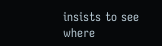insists to see where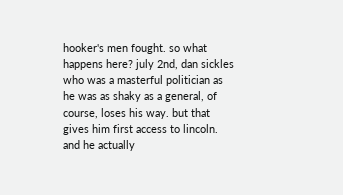hooker's men fought. so what happens here? july 2nd, dan sickles who was a masterful politician as he was as shaky as a general, of course, loses his way. but that gives him first access to lincoln. and he actually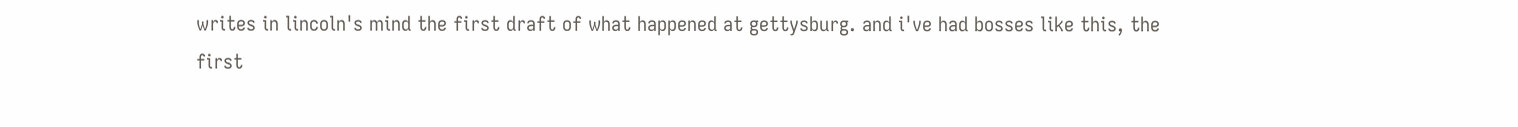writes in lincoln's mind the first draft of what happened at gettysburg. and i've had bosses like this, the first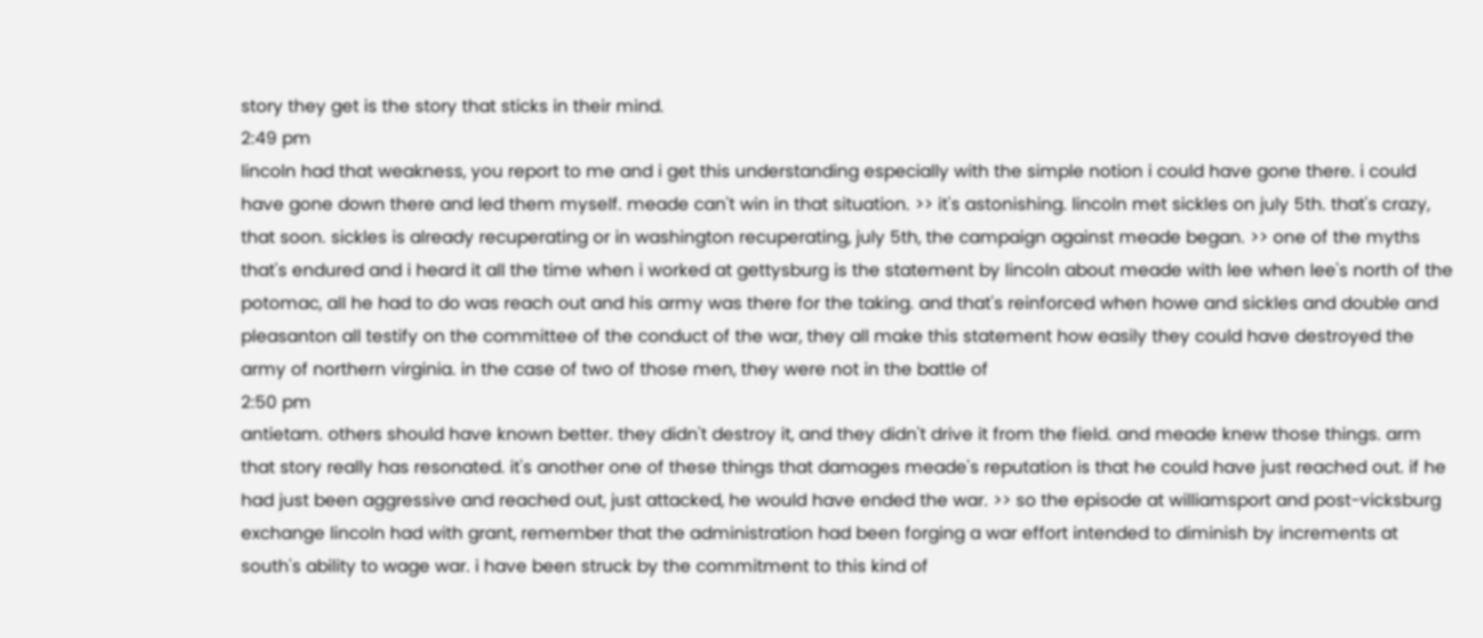story they get is the story that sticks in their mind.
2:49 pm
lincoln had that weakness, you report to me and i get this understanding especially with the simple notion i could have gone there. i could have gone down there and led them myself. meade can't win in that situation. >> it's astonishing. lincoln met sickles on july 5th. that's crazy, that soon. sickles is already recuperating or in washington recuperating, july 5th, the campaign against meade began. >> one of the myths that's endured and i heard it all the time when i worked at gettysburg is the statement by lincoln about meade with lee when lee's north of the potomac, all he had to do was reach out and his army was there for the taking. and that's reinforced when howe and sickles and double and pleasanton all testify on the committee of the conduct of the war, they all make this statement how easily they could have destroyed the army of northern virginia. in the case of two of those men, they were not in the battle of
2:50 pm
antietam. others should have known better. they didn't destroy it, and they didn't drive it from the field. and meade knew those things. arm that story really has resonated. it's another one of these things that damages meade's reputation is that he could have just reached out. if he had just been aggressive and reached out, just attacked, he would have ended the war. >> so the episode at williamsport and post-vicksburg exchange lincoln had with grant, remember that the administration had been forging a war effort intended to diminish by increments at south's ability to wage war. i have been struck by the commitment to this kind of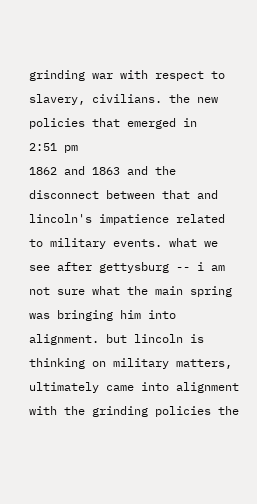grinding war with respect to slavery, civilians. the new policies that emerged in
2:51 pm
1862 and 1863 and the disconnect between that and lincoln's impatience related to military events. what we see after gettysburg -- i am not sure what the main spring was bringing him into alignment. but lincoln is thinking on military matters, ultimately came into alignment with the grinding policies the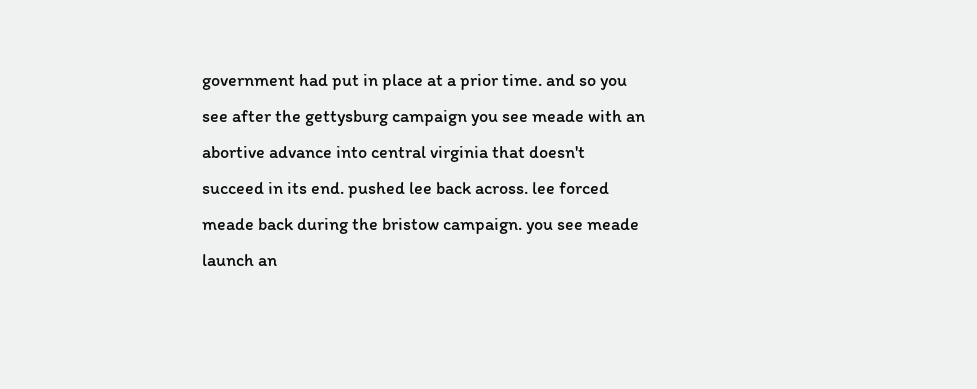government had put in place at a prior time. and so you see after the gettysburg campaign you see meade with an abortive advance into central virginia that doesn't succeed in its end. pushed lee back across. lee forced meade back during the bristow campaign. you see meade launch an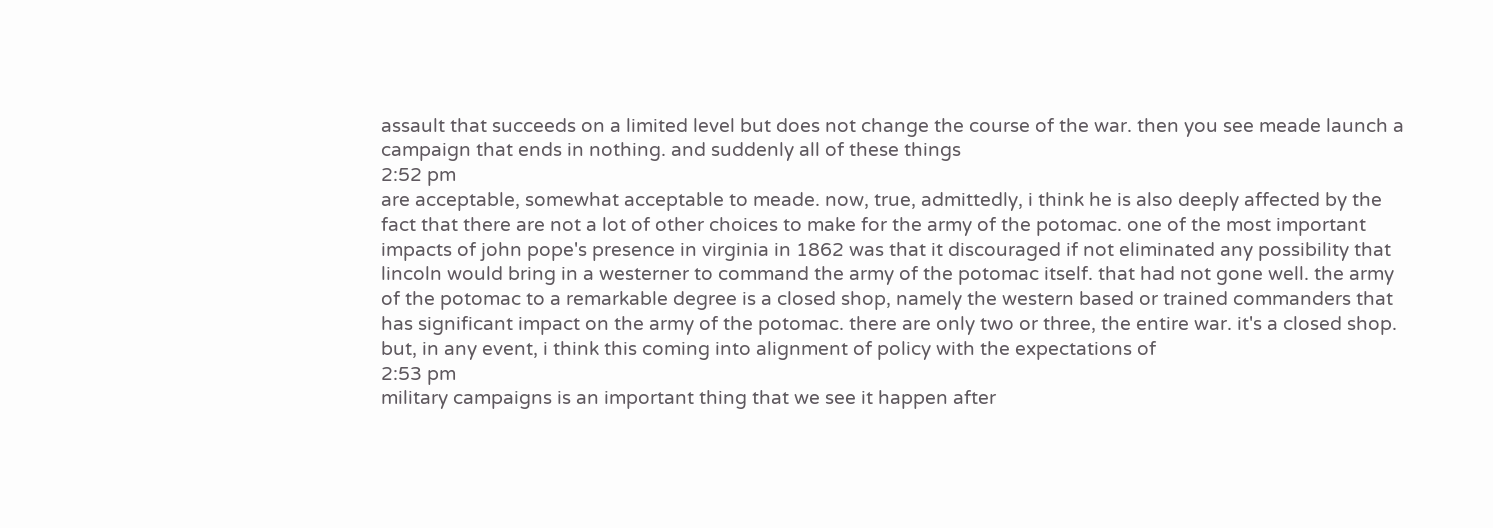assault that succeeds on a limited level but does not change the course of the war. then you see meade launch a campaign that ends in nothing. and suddenly all of these things
2:52 pm
are acceptable, somewhat acceptable to meade. now, true, admittedly, i think he is also deeply affected by the fact that there are not a lot of other choices to make for the army of the potomac. one of the most important impacts of john pope's presence in virginia in 1862 was that it discouraged if not eliminated any possibility that lincoln would bring in a westerner to command the army of the potomac itself. that had not gone well. the army of the potomac to a remarkable degree is a closed shop, namely the western based or trained commanders that has significant impact on the army of the potomac. there are only two or three, the entire war. it's a closed shop. but, in any event, i think this coming into alignment of policy with the expectations of
2:53 pm
military campaigns is an important thing that we see it happen after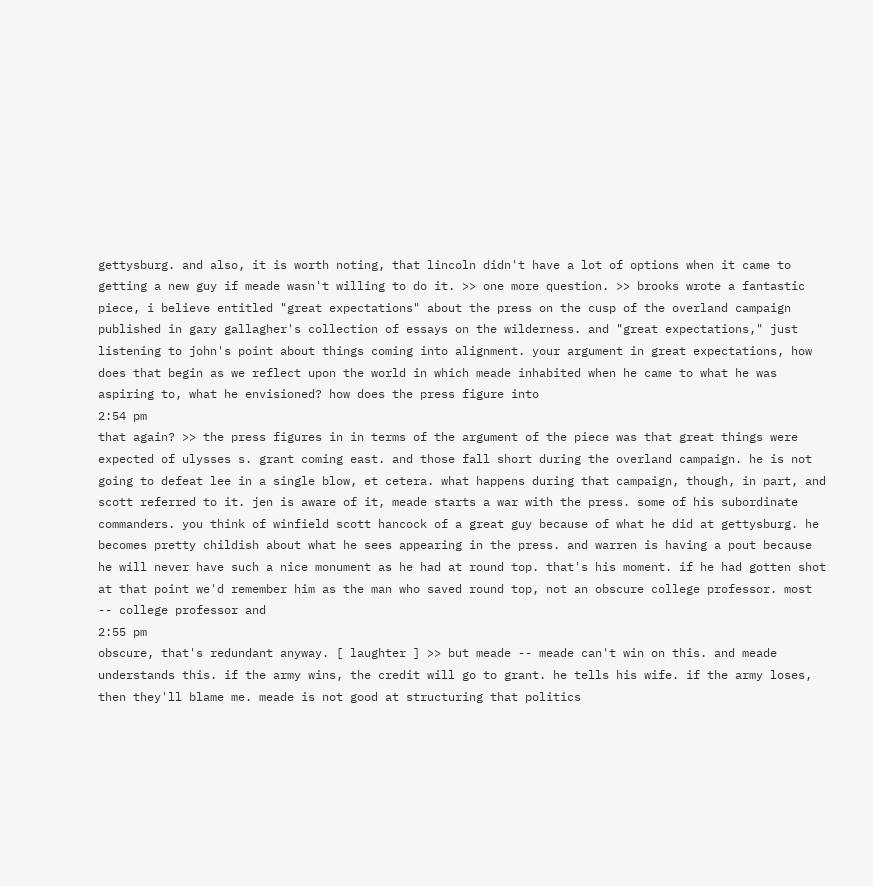gettysburg. and also, it is worth noting, that lincoln didn't have a lot of options when it came to getting a new guy if meade wasn't willing to do it. >> one more question. >> brooks wrote a fantastic piece, i believe entitled "great expectations" about the press on the cusp of the overland campaign published in gary gallagher's collection of essays on the wilderness. and "great expectations," just listening to john's point about things coming into alignment. your argument in great expectations, how does that begin as we reflect upon the world in which meade inhabited when he came to what he was aspiring to, what he envisioned? how does the press figure into
2:54 pm
that again? >> the press figures in in terms of the argument of the piece was that great things were expected of ulysses s. grant coming east. and those fall short during the overland campaign. he is not going to defeat lee in a single blow, et cetera. what happens during that campaign, though, in part, and scott referred to it. jen is aware of it, meade starts a war with the press. some of his subordinate commanders. you think of winfield scott hancock of a great guy because of what he did at gettysburg. he becomes pretty childish about what he sees appearing in the press. and warren is having a pout because he will never have such a nice monument as he had at round top. that's his moment. if he had gotten shot at that point we'd remember him as the man who saved round top, not an obscure college professor. most -- college professor and
2:55 pm
obscure, that's redundant anyway. [ laughter ] >> but meade -- meade can't win on this. and meade understands this. if the army wins, the credit will go to grant. he tells his wife. if the army loses, then they'll blame me. meade is not good at structuring that politics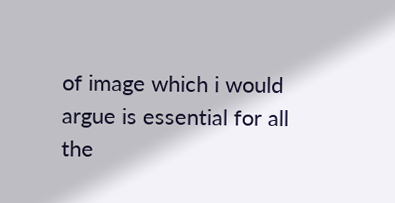of image which i would argue is essential for all the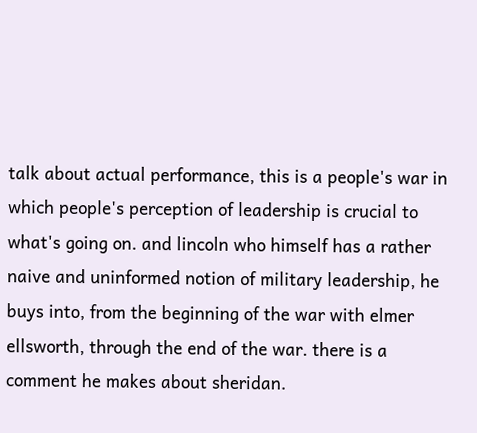talk about actual performance, this is a people's war in which people's perception of leadership is crucial to what's going on. and lincoln who himself has a rather naive and uninformed notion of military leadership, he buys into, from the beginning of the war with elmer ellsworth, through the end of the war. there is a comment he makes about sheridan.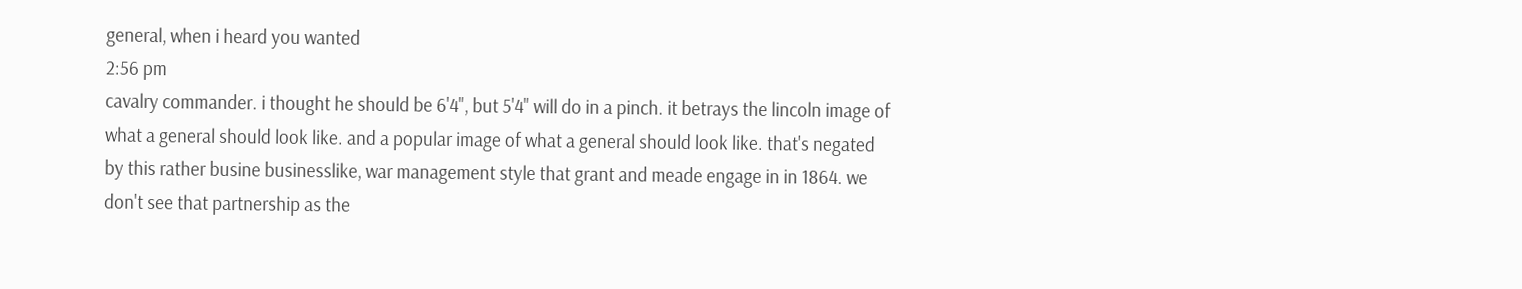general, when i heard you wanted
2:56 pm
cavalry commander. i thought he should be 6'4", but 5'4" will do in a pinch. it betrays the lincoln image of what a general should look like. and a popular image of what a general should look like. that's negated by this rather busine businesslike, war management style that grant and meade engage in in 1864. we don't see that partnership as the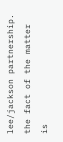lee/jackson partnership. the fact of the matter is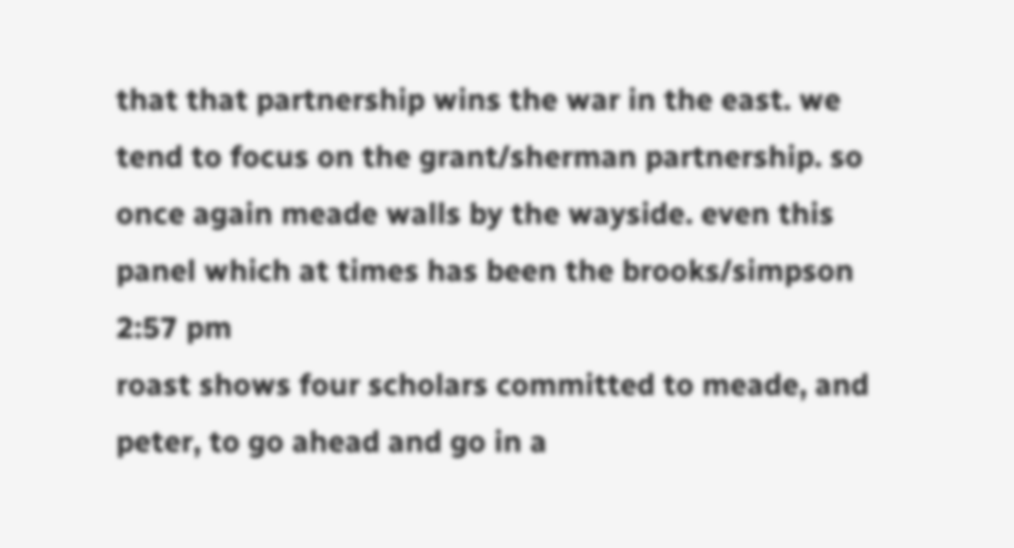that that partnership wins the war in the east. we tend to focus on the grant/sherman partnership. so once again meade walls by the wayside. even this panel which at times has been the brooks/simpson
2:57 pm
roast shows four scholars committed to meade, and peter, to go ahead and go in a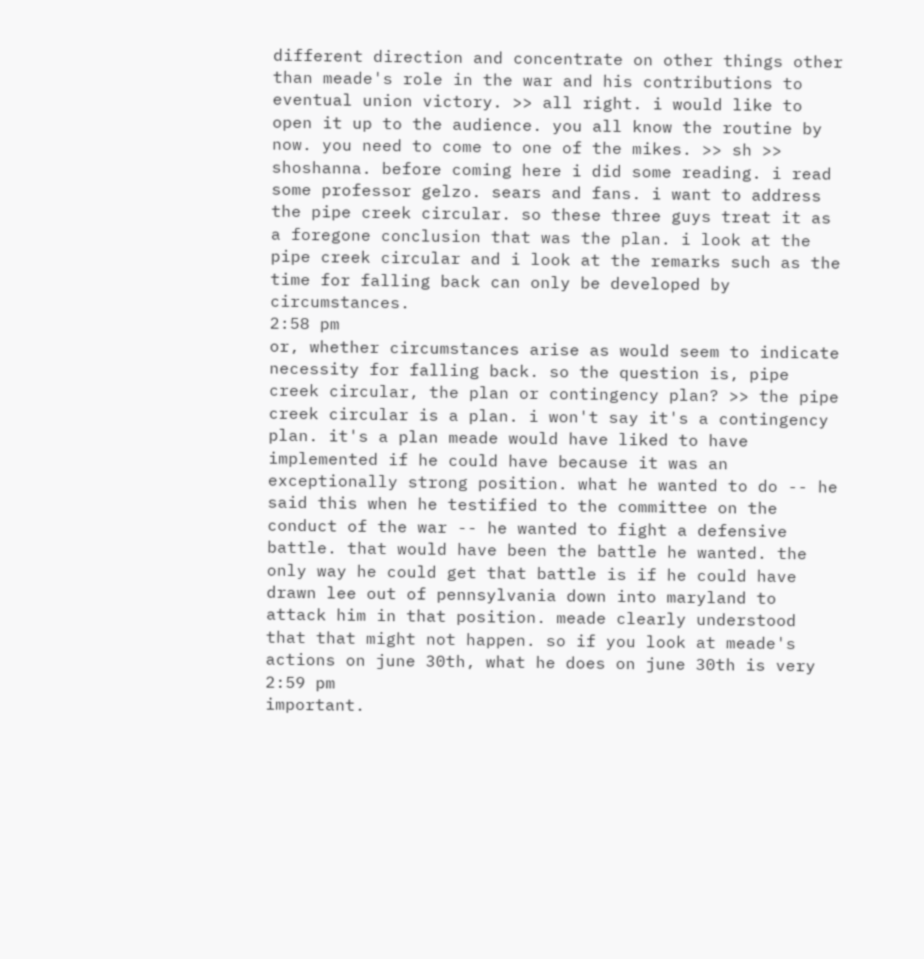different direction and concentrate on other things other than meade's role in the war and his contributions to eventual union victory. >> all right. i would like to open it up to the audience. you all know the routine by now. you need to come to one of the mikes. >> sh >> shoshanna. before coming here i did some reading. i read some professor gelzo. sears and fans. i want to address the pipe creek circular. so these three guys treat it as a foregone conclusion that was the plan. i look at the pipe creek circular and i look at the remarks such as the time for falling back can only be developed by circumstances.
2:58 pm
or, whether circumstances arise as would seem to indicate necessity for falling back. so the question is, pipe creek circular, the plan or contingency plan? >> the pipe creek circular is a plan. i won't say it's a contingency plan. it's a plan meade would have liked to have implemented if he could have because it was an exceptionally strong position. what he wanted to do -- he said this when he testified to the committee on the conduct of the war -- he wanted to fight a defensive battle. that would have been the battle he wanted. the only way he could get that battle is if he could have drawn lee out of pennsylvania down into maryland to attack him in that position. meade clearly understood that that might not happen. so if you look at meade's actions on june 30th, what he does on june 30th is very
2:59 pm
important.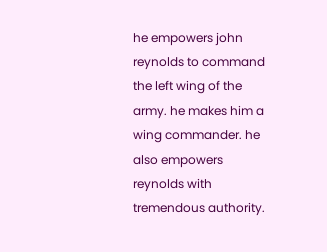he empowers john reynolds to command the left wing of the army. he makes him a wing commander. he also empowers reynolds with tremendous authority.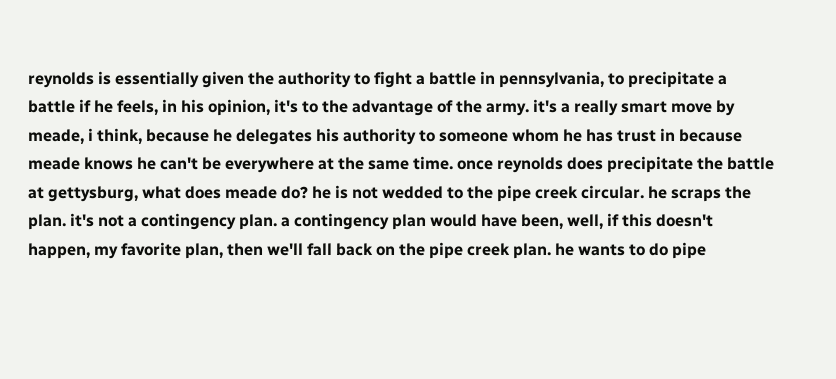reynolds is essentially given the authority to fight a battle in pennsylvania, to precipitate a battle if he feels, in his opinion, it's to the advantage of the army. it's a really smart move by meade, i think, because he delegates his authority to someone whom he has trust in because meade knows he can't be everywhere at the same time. once reynolds does precipitate the battle at gettysburg, what does meade do? he is not wedded to the pipe creek circular. he scraps the plan. it's not a contingency plan. a contingency plan would have been, well, if this doesn't happen, my favorite plan, then we'll fall back on the pipe creek plan. he wants to do pipe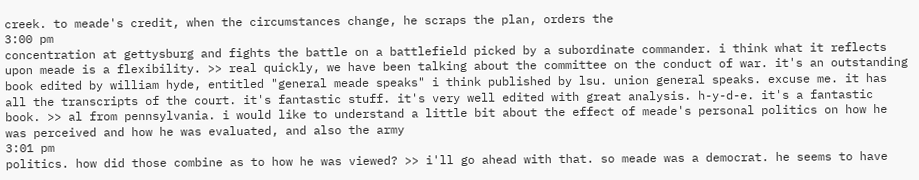creek. to meade's credit, when the circumstances change, he scraps the plan, orders the
3:00 pm
concentration at gettysburg and fights the battle on a battlefield picked by a subordinate commander. i think what it reflects upon meade is a flexibility. >> real quickly, we have been talking about the committee on the conduct of war. it's an outstanding book edited by william hyde, entitled "general meade speaks" i think published by lsu. union general speaks. excuse me. it has all the transcripts of the court. it's fantastic stuff. it's very well edited with great analysis. h-y-d-e. it's a fantastic book. >> al from pennsylvania. i would like to understand a little bit about the effect of meade's personal politics on how he was perceived and how he was evaluated, and also the army
3:01 pm
politics. how did those combine as to how he was viewed? >> i'll go ahead with that. so meade was a democrat. he seems to have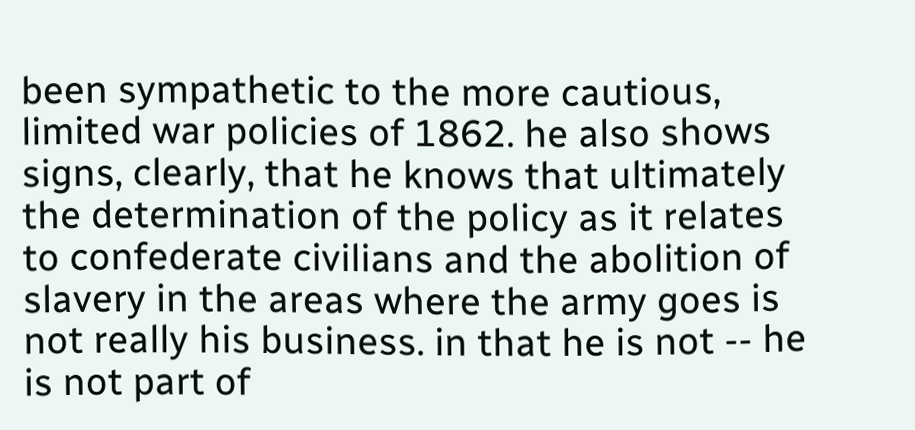been sympathetic to the more cautious, limited war policies of 1862. he also shows signs, clearly, that he knows that ultimately the determination of the policy as it relates to confederate civilians and the abolition of slavery in the areas where the army goes is not really his business. in that he is not -- he is not part of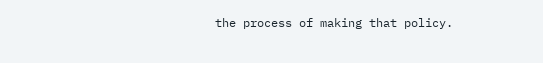the process of making that policy.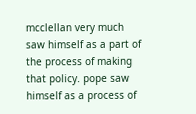mcclellan very much saw himself as a part of the process of making that policy. pope saw himself as a process of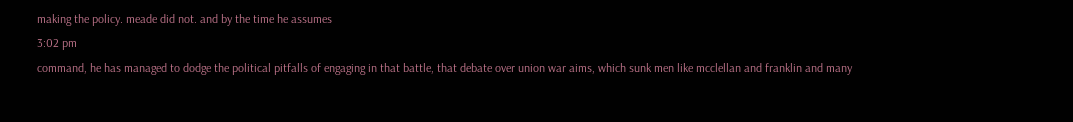making the policy. meade did not. and by the time he assumes
3:02 pm
command, he has managed to dodge the political pitfalls of engaging in that battle, that debate over union war aims, which sunk men like mcclellan and franklin and many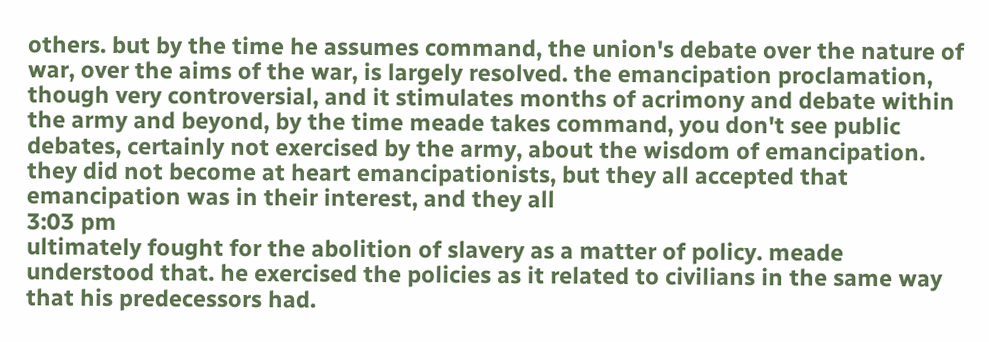others. but by the time he assumes command, the union's debate over the nature of war, over the aims of the war, is largely resolved. the emancipation proclamation, though very controversial, and it stimulates months of acrimony and debate within the army and beyond, by the time meade takes command, you don't see public debates, certainly not exercised by the army, about the wisdom of emancipation. they did not become at heart emancipationists, but they all accepted that emancipation was in their interest, and they all
3:03 pm
ultimately fought for the abolition of slavery as a matter of policy. meade understood that. he exercised the policies as it related to civilians in the same way that his predecessors had.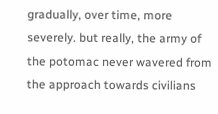gradually, over time, more severely. but really, the army of the potomac never wavered from the approach towards civilians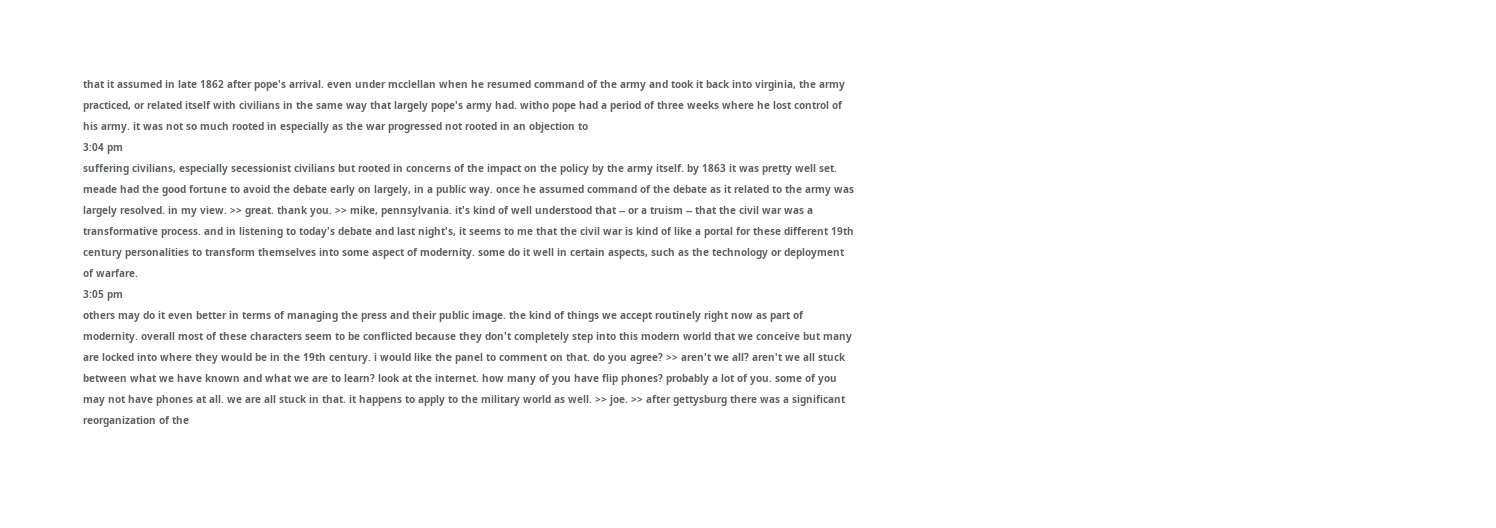that it assumed in late 1862 after pope's arrival. even under mcclellan when he resumed command of the army and took it back into virginia, the army practiced, or related itself with civilians in the same way that largely pope's army had. witho pope had a period of three weeks where he lost control of his army. it was not so much rooted in especially as the war progressed not rooted in an objection to
3:04 pm
suffering civilians, especially secessionist civilians but rooted in concerns of the impact on the policy by the army itself. by 1863 it was pretty well set. meade had the good fortune to avoid the debate early on largely, in a public way. once he assumed command of the debate as it related to the army was largely resolved. in my view. >> great. thank you. >> mike, pennsylvania. it's kind of well understood that -- or a truism -- that the civil war was a transformative process. and in listening to today's debate and last night's, it seems to me that the civil war is kind of like a portal for these different 19th century personalities to transform themselves into some aspect of modernity. some do it well in certain aspects, such as the technology or deployment of warfare.
3:05 pm
others may do it even better in terms of managing the press and their public image. the kind of things we accept routinely right now as part of modernity. overall most of these characters seem to be conflicted because they don't completely step into this modern world that we conceive but many are locked into where they would be in the 19th century. i would like the panel to comment on that. do you agree? >> aren't we all? aren't we all stuck between what we have known and what we are to learn? look at the internet. how many of you have flip phones? probably a lot of you. some of you may not have phones at all. we are all stuck in that. it happens to apply to the military world as well. >> joe. >> after gettysburg there was a significant reorganization of the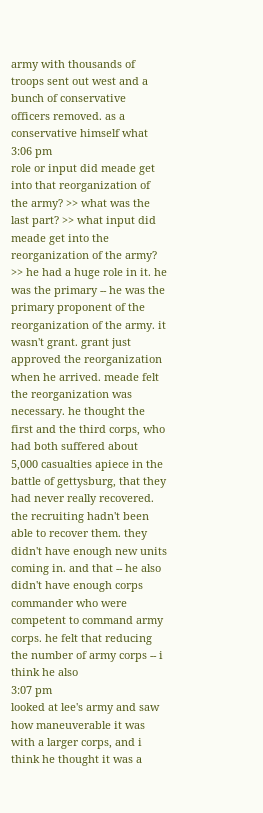army with thousands of troops sent out west and a bunch of conservative officers removed. as a conservative himself what
3:06 pm
role or input did meade get into that reorganization of the army? >> what was the last part? >> what input did meade get into the reorganization of the army? >> he had a huge role in it. he was the primary -- he was the primary proponent of the reorganization of the army. it wasn't grant. grant just approved the reorganization when he arrived. meade felt the reorganization was necessary. he thought the first and the third corps, who had both suffered about 5,000 casualties apiece in the battle of gettysburg, that they had never really recovered. the recruiting hadn't been able to recover them. they didn't have enough new units coming in. and that -- he also didn't have enough corps commander who were competent to command army corps. he felt that reducing the number of army corps -- i think he also
3:07 pm
looked at lee's army and saw how maneuverable it was with a larger corps, and i think he thought it was a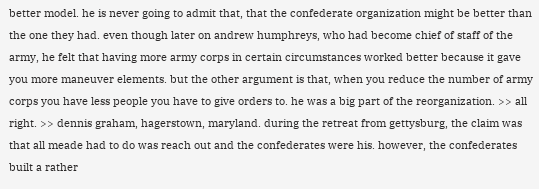better model. he is never going to admit that, that the confederate organization might be better than the one they had. even though later on andrew humphreys, who had become chief of staff of the army, he felt that having more army corps in certain circumstances worked better because it gave you more maneuver elements. but the other argument is that, when you reduce the number of army corps you have less people you have to give orders to. he was a big part of the reorganization. >> all right. >> dennis graham, hagerstown, maryland. during the retreat from gettysburg, the claim was that all meade had to do was reach out and the confederates were his. however, the confederates built a rather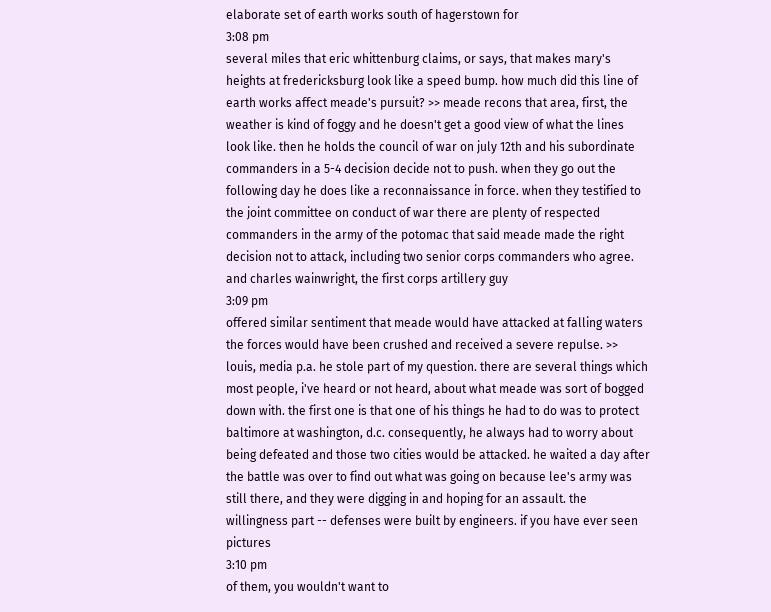elaborate set of earth works south of hagerstown for
3:08 pm
several miles that eric whittenburg claims, or says, that makes mary's heights at fredericksburg look like a speed bump. how much did this line of earth works affect meade's pursuit? >> meade recons that area, first, the weather is kind of foggy and he doesn't get a good view of what the lines look like. then he holds the council of war on july 12th and his subordinate commanders in a 5-4 decision decide not to push. when they go out the following day he does like a reconnaissance in force. when they testified to the joint committee on conduct of war there are plenty of respected commanders in the army of the potomac that said meade made the right decision not to attack, including two senior corps commanders who agree. and charles wainwright, the first corps artillery guy
3:09 pm
offered similar sentiment that meade would have attacked at falling waters the forces would have been crushed and received a severe repulse. >> louis, media p.a. he stole part of my question. there are several things which most people, i've heard or not heard, about what meade was sort of bogged down with. the first one is that one of his things he had to do was to protect baltimore at washington, d.c. consequently, he always had to worry about being defeated and those two cities would be attacked. he waited a day after the battle was over to find out what was going on because lee's army was still there, and they were digging in and hoping for an assault. the willingness part -- defenses were built by engineers. if you have ever seen pictures
3:10 pm
of them, you wouldn't want to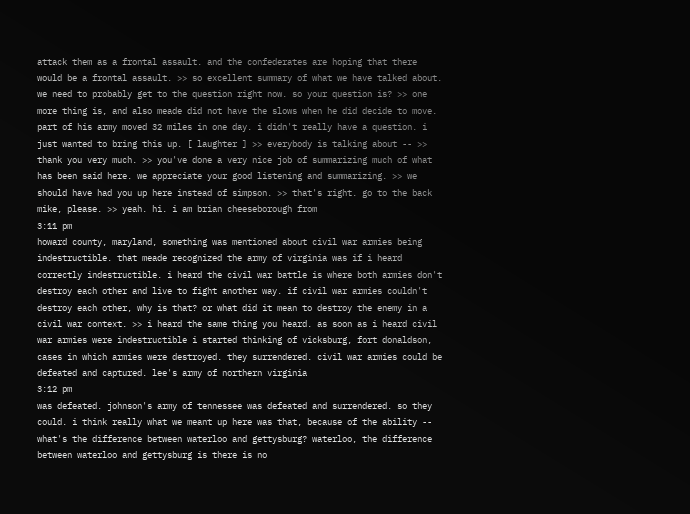attack them as a frontal assault. and the confederates are hoping that there would be a frontal assault. >> so excellent summary of what we have talked about. we need to probably get to the question right now. so your question is? >> one more thing is, and also meade did not have the slows when he did decide to move. part of his army moved 32 miles in one day. i didn't really have a question. i just wanted to bring this up. [ laughter ] >> everybody is talking about -- >> thank you very much. >> you've done a very nice job of summarizing much of what has been said here. we appreciate your good listening and summarizing. >> we should have had you up here instead of simpson. >> that's right. go to the back mike, please. >> yeah. hi. i am brian cheeseborough from
3:11 pm
howard county, maryland, something was mentioned about civil war armies being indestructible. that meade recognized the army of virginia was if i heard correctly indestructible. i heard the civil war battle is where both armies don't destroy each other and live to fight another way. if civil war armies couldn't destroy each other, why is that? or what did it mean to destroy the enemy in a civil war context. >> i heard the same thing you heard. as soon as i heard civil war armies were indestructible i started thinking of vicksburg, fort donaldson, cases in which armies were destroyed. they surrendered. civil war armies could be defeated and captured. lee's army of northern virginia
3:12 pm
was defeated. johnson's army of tennessee was defeated and surrendered. so they could. i think really what we meant up here was that, because of the ability -- what's the difference between waterloo and gettysburg? waterloo, the difference between waterloo and gettysburg is there is no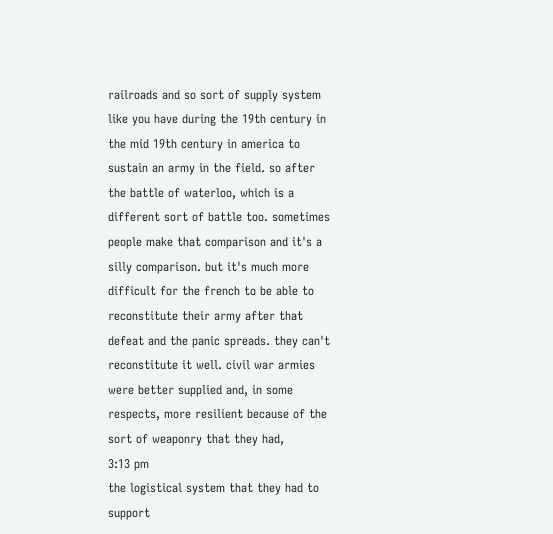railroads and so sort of supply system like you have during the 19th century in the mid 19th century in america to sustain an army in the field. so after the battle of waterloo, which is a different sort of battle too. sometimes people make that comparison and it's a silly comparison. but it's much more difficult for the french to be able to reconstitute their army after that defeat and the panic spreads. they can't reconstitute it well. civil war armies were better supplied and, in some respects, more resilient because of the sort of weaponry that they had,
3:13 pm
the logistical system that they had to support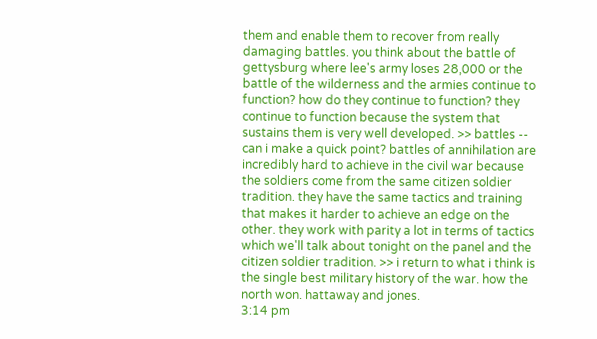them and enable them to recover from really damaging battles. you think about the battle of gettysburg where lee's army loses 28,000 or the battle of the wilderness and the armies continue to function? how do they continue to function? they continue to function because the system that sustains them is very well developed. >> battles -- can i make a quick point? battles of annihilation are incredibly hard to achieve in the civil war because the soldiers come from the same citizen soldier tradition. they have the same tactics and training that makes it harder to achieve an edge on the other. they work with parity a lot in terms of tactics which we'll talk about tonight on the panel and the citizen soldier tradition. >> i return to what i think is the single best military history of the war. how the north won. hattaway and jones.
3:14 pm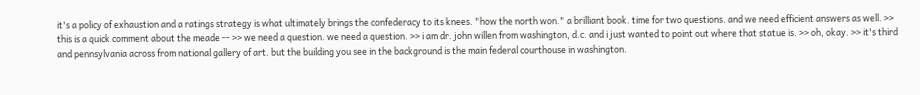it's a policy of exhaustion and a ratings strategy is what ultimately brings the confederacy to its knees. "how the north won." a brilliant book. time for two questions. and we need efficient answers as well. >> this is a quick comment about the meade -- >> we need a question. we need a question. >> i am dr. john willen from washington, d.c. and i just wanted to point out where that statue is. >> oh, okay. >> it's third and pennsylvania across from national gallery of art. but the building you see in the background is the main federal courthouse in washington.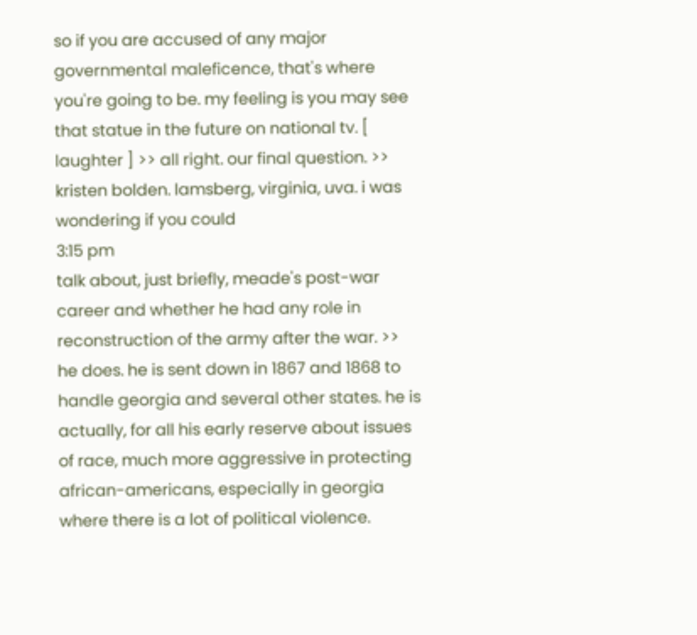so if you are accused of any major governmental maleficence, that's where you're going to be. my feeling is you may see that statue in the future on national tv. [ laughter ] >> all right. our final question. >> kristen bolden. lamsberg, virginia, uva. i was wondering if you could
3:15 pm
talk about, just briefly, meade's post-war career and whether he had any role in reconstruction of the army after the war. >> he does. he is sent down in 1867 and 1868 to handle georgia and several other states. he is actually, for all his early reserve about issues of race, much more aggressive in protecting african-americans, especially in georgia where there is a lot of political violence.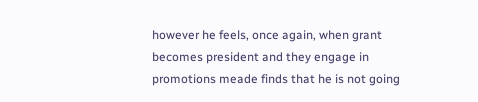however he feels, once again, when grant becomes president and they engage in promotions meade finds that he is not going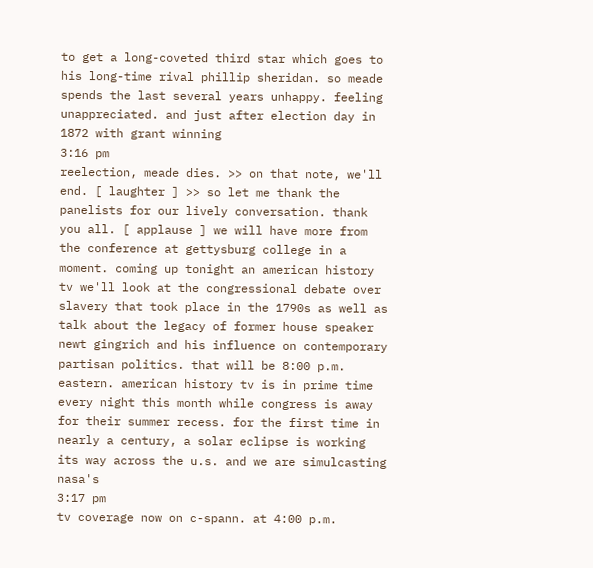to get a long-coveted third star which goes to his long-time rival phillip sheridan. so meade spends the last several years unhappy. feeling unappreciated. and just after election day in 1872 with grant winning
3:16 pm
reelection, meade dies. >> on that note, we'll end. [ laughter ] >> so let me thank the panelists for our lively conversation. thank you all. [ applause ] we will have more from the conference at gettysburg college in a moment. coming up tonight an american history tv we'll look at the congressional debate over slavery that took place in the 1790s as well as talk about the legacy of former house speaker newt gingrich and his influence on contemporary partisan politics. that will be 8:00 p.m. eastern. american history tv is in prime time every night this month while congress is away for their summer recess. for the first time in nearly a century, a solar eclipse is working its way across the u.s. and we are simulcasting nasa's
3:17 pm
tv coverage now on c-spann. at 4:00 p.m.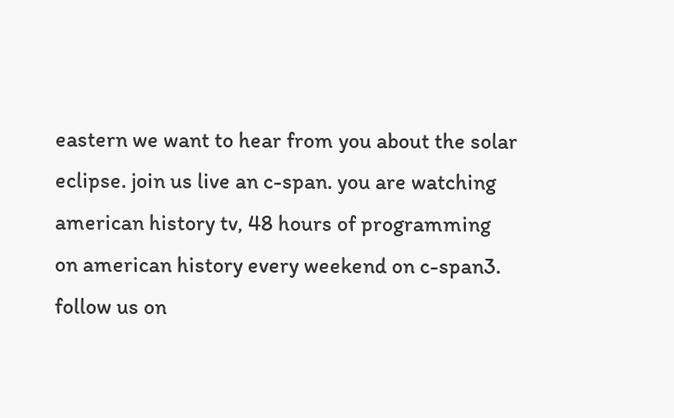eastern we want to hear from you about the solar eclipse. join us live an c-span. you are watching american history tv, 48 hours of programming on american history every weekend on c-span3. follow us on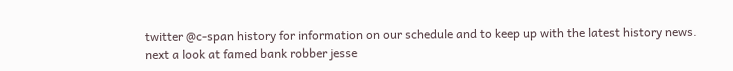twitter @c-span history for information on our schedule and to keep up with the latest history news. next a look at famed bank robber jesse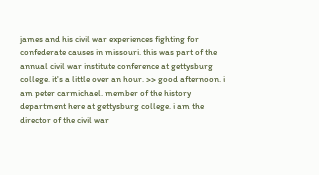james and his civil war experiences fighting for confederate causes in missouri. this was part of the annual civil war institute conference at gettysburg college. it's a little over an hour. >> good afternoon. i am peter carmichael. member of the history department here at gettysburg college. i am the director of the civil war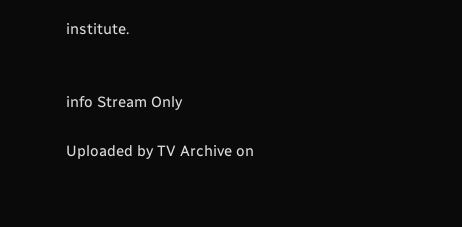institute.


info Stream Only

Uploaded by TV Archive on